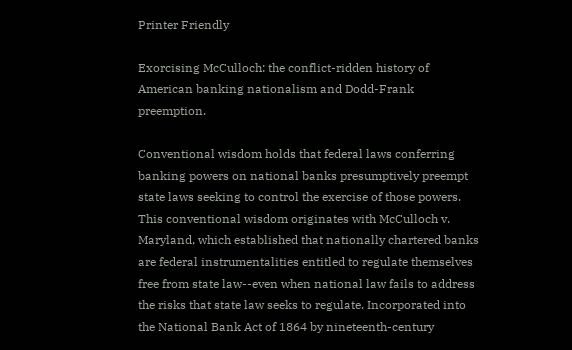Printer Friendly

Exorcising McCulloch: the conflict-ridden history of American banking nationalism and Dodd-Frank preemption.

Conventional wisdom holds that federal laws conferring banking powers on national banks presumptively preempt state laws seeking to control the exercise of those powers. This conventional wisdom originates with McCulloch v. Maryland, which established that nationally chartered banks are federal instrumentalities entitled to regulate themselves free from state law--even when national law fails to address the risks that state law seeks to regulate. Incorporated into the National Bank Act of 1864 by nineteenth-century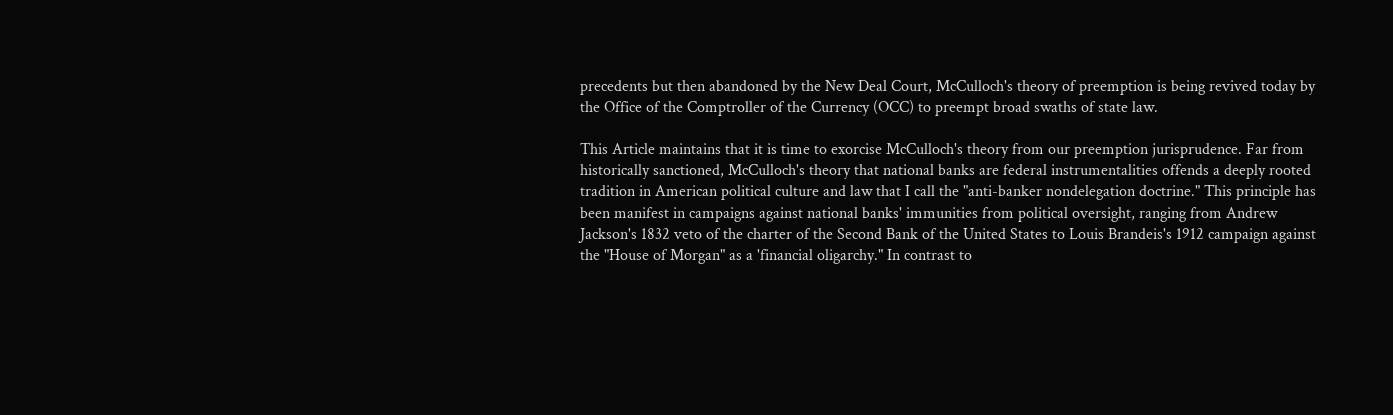precedents but then abandoned by the New Deal Court, McCulloch's theory of preemption is being revived today by the Office of the Comptroller of the Currency (OCC) to preempt broad swaths of state law.

This Article maintains that it is time to exorcise McCulloch's theory from our preemption jurisprudence. Far from historically sanctioned, McCulloch's theory that national banks are federal instrumentalities offends a deeply rooted tradition in American political culture and law that I call the "anti-banker nondelegation doctrine." This principle has been manifest in campaigns against national banks' immunities from political oversight, ranging from Andrew Jackson's 1832 veto of the charter of the Second Bank of the United States to Louis Brandeis's 1912 campaign against the "House of Morgan" as a 'financial oligarchy." In contrast to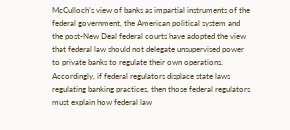McCulloch's view of banks as impartial instruments of the federal government, the American political system and the post-New Deal federal courts have adopted the view that federal law should not delegate unsupervised power to private banks to regulate their own operations. Accordingly, if federal regulators displace state laws regulating banking practices, then those federal regulators must explain how federal law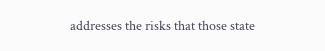addresses the risks that those state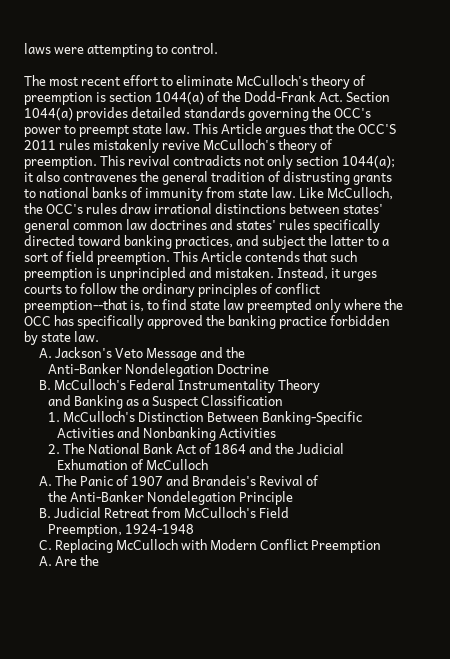laws were attempting to control.

The most recent effort to eliminate McCulloch's theory of preemption is section 1044(a) of the Dodd-Frank Act. Section 1044(a) provides detailed standards governing the OCC's power to preempt state law. This Article argues that the OCC'S 2011 rules mistakenly revive McCulloch's theory of preemption. This revival contradicts not only section 1044(a); it also contravenes the general tradition of distrusting grants to national banks of immunity from state law. Like McCulloch, the OCC's rules draw irrational distinctions between states' general common law doctrines and states' rules specifically directed toward banking practices, and subject the latter to a sort of field preemption. This Article contends that such preemption is unprincipled and mistaken. Instead, it urges courts to follow the ordinary principles of conflict preemption--that is, to find state law preempted only where the OCC has specifically approved the banking practice forbidden by state law.
     A. Jackson's Veto Message and the
        Anti-Banker Nondelegation Doctrine
     B. McCulloch's Federal Instrumentality Theory
        and Banking as a Suspect Classification
        1. McCulloch's Distinction Between Banking-Specific
           Activities and Nonbanking Activities
        2. The National Bank Act of 1864 and the Judicial
           Exhumation of McCulloch
     A. The Panic of 1907 and Brandeis's Revival of
        the Anti-Banker Nondelegation Principle
     B. Judicial Retreat from McCulloch's Field
        Preemption, 1924-1948
     C. Replacing McCulloch with Modern Conflict Preemption
     A. Are the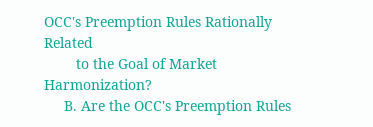OCC's Preemption Rules Rationally Related
        to the Goal of Market Harmonization?
     B. Are the OCC's Preemption Rules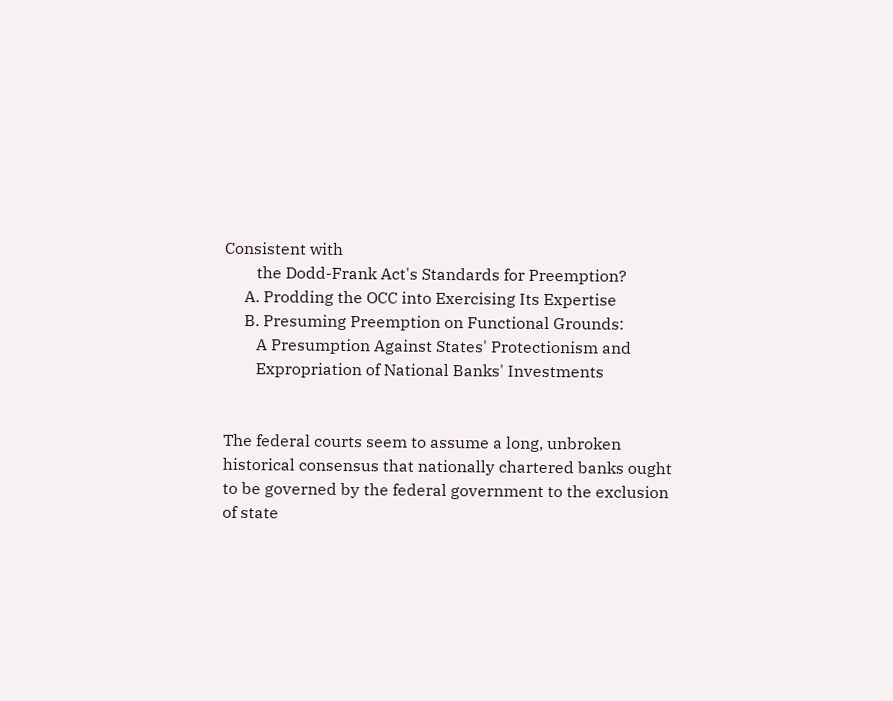Consistent with
        the Dodd-Frank Act's Standards for Preemption?
     A. Prodding the OCC into Exercising Its Expertise
     B. Presuming Preemption on Functional Grounds:
        A Presumption Against States' Protectionism and
        Expropriation of National Banks' Investments


The federal courts seem to assume a long, unbroken historical consensus that nationally chartered banks ought to be governed by the federal government to the exclusion of state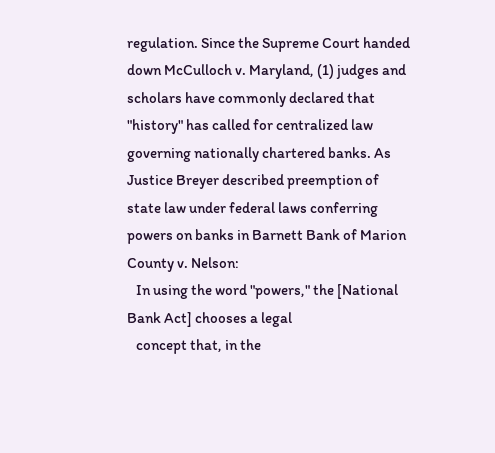regulation. Since the Supreme Court handed down McCulloch v. Maryland, (1) judges and scholars have commonly declared that "history" has called for centralized law governing nationally chartered banks. As Justice Breyer described preemption of state law under federal laws conferring powers on banks in Barnett Bank of Marion County v. Nelson:
   In using the word "powers," the [National Bank Act] chooses a legal
   concept that, in the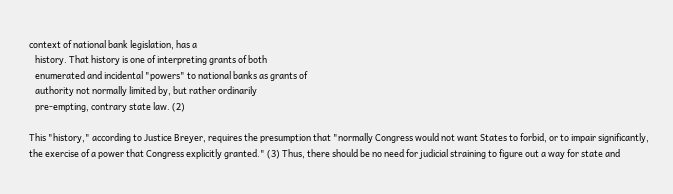context of national bank legislation, has a
   history. That history is one of interpreting grants of both
   enumerated and incidental "powers" to national banks as grants of
   authority not normally limited by, but rather ordinarily
   pre-empting, contrary state law. (2)

This "history," according to Justice Breyer, requires the presumption that "normally Congress would not want States to forbid, or to impair significantly, the exercise of a power that Congress explicitly granted." (3) Thus, there should be no need for judicial straining to figure out a way for state and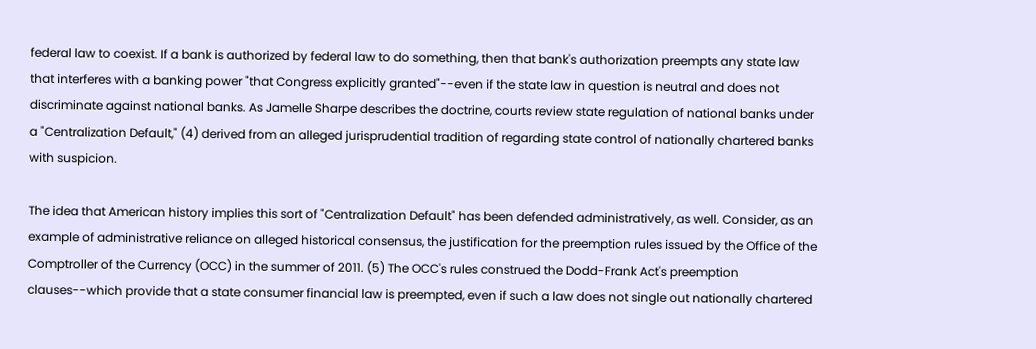federal law to coexist. If a bank is authorized by federal law to do something, then that bank's authorization preempts any state law that interferes with a banking power "that Congress explicitly granted"--even if the state law in question is neutral and does not discriminate against national banks. As Jamelle Sharpe describes the doctrine, courts review state regulation of national banks under a "Centralization Default," (4) derived from an alleged jurisprudential tradition of regarding state control of nationally chartered banks with suspicion.

The idea that American history implies this sort of "Centralization Default" has been defended administratively, as well. Consider, as an example of administrative reliance on alleged historical consensus, the justification for the preemption rules issued by the Office of the Comptroller of the Currency (OCC) in the summer of 2011. (5) The OCC's rules construed the Dodd-Frank Act's preemption clauses--which provide that a state consumer financial law is preempted, even if such a law does not single out nationally chartered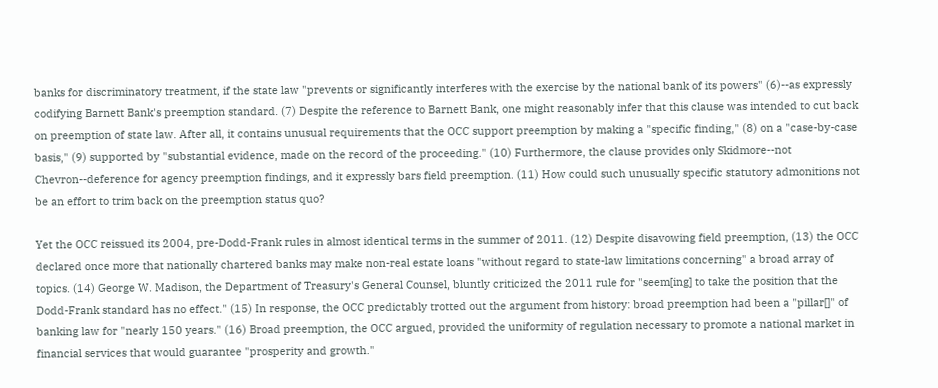banks for discriminatory treatment, if the state law "prevents or significantly interferes with the exercise by the national bank of its powers" (6)--as expressly codifying Barnett Bank's preemption standard. (7) Despite the reference to Barnett Bank, one might reasonably infer that this clause was intended to cut back on preemption of state law. After all, it contains unusual requirements that the OCC support preemption by making a "specific finding," (8) on a "case-by-case basis," (9) supported by "substantial evidence, made on the record of the proceeding." (10) Furthermore, the clause provides only Skidmore--not Chevron--deference for agency preemption findings, and it expressly bars field preemption. (11) How could such unusually specific statutory admonitions not be an effort to trim back on the preemption status quo?

Yet the OCC reissued its 2004, pre-Dodd-Frank rules in almost identical terms in the summer of 2011. (12) Despite disavowing field preemption, (13) the OCC declared once more that nationally chartered banks may make non-real estate loans "without regard to state-law limitations concerning" a broad array of topics. (14) George W. Madison, the Department of Treasury's General Counsel, bluntly criticized the 2011 rule for "seem[ing] to take the position that the Dodd-Frank standard has no effect." (15) In response, the OCC predictably trotted out the argument from history: broad preemption had been a "pillar[]" of banking law for "nearly 150 years." (16) Broad preemption, the OCC argued, provided the uniformity of regulation necessary to promote a national market in financial services that would guarantee "prosperity and growth."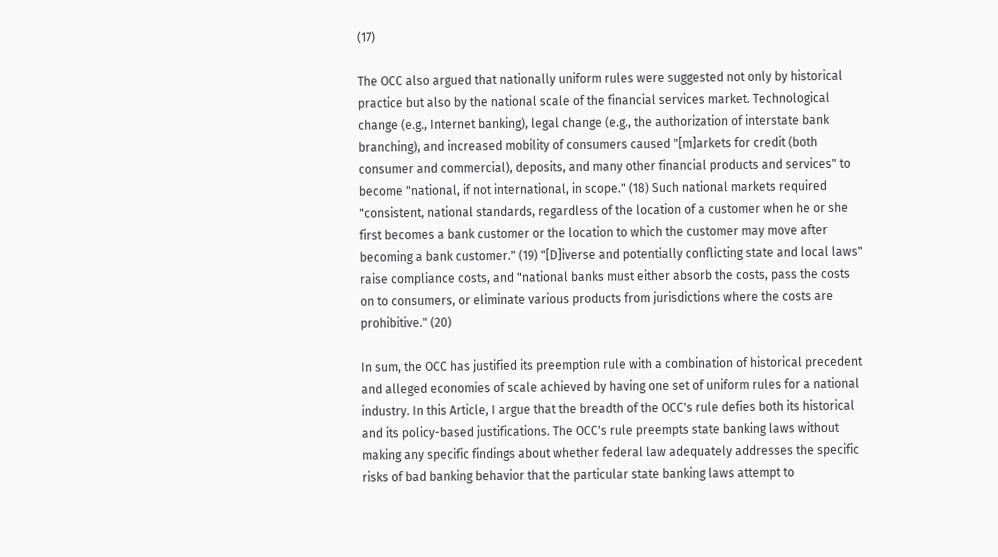(17)

The OCC also argued that nationally uniform rules were suggested not only by historical practice but also by the national scale of the financial services market. Technological change (e.g., Internet banking), legal change (e.g., the authorization of interstate bank branching), and increased mobility of consumers caused "[m]arkets for credit (both consumer and commercial), deposits, and many other financial products and services" to become "national, if not international, in scope." (18) Such national markets required "consistent, national standards, regardless of the location of a customer when he or she first becomes a bank customer or the location to which the customer may move after becoming a bank customer." (19) "[D]iverse and potentially conflicting state and local laws" raise compliance costs, and "national banks must either absorb the costs, pass the costs on to consumers, or eliminate various products from jurisdictions where the costs are prohibitive." (20)

In sum, the OCC has justified its preemption rule with a combination of historical precedent and alleged economies of scale achieved by having one set of uniform rules for a national industry. In this Article, I argue that the breadth of the OCC's rule defies both its historical and its policy-based justifications. The OCC's rule preempts state banking laws without making any specific findings about whether federal law adequately addresses the specific risks of bad banking behavior that the particular state banking laws attempt to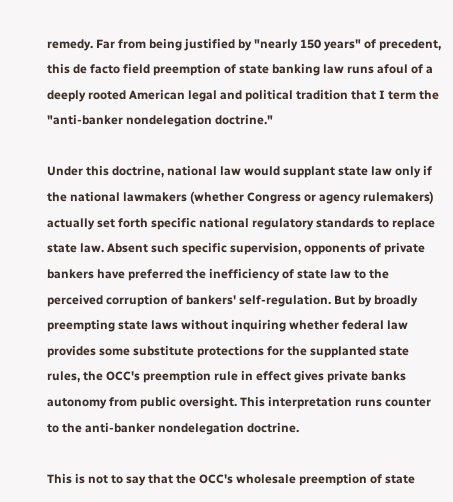remedy. Far from being justified by "nearly 150 years" of precedent, this de facto field preemption of state banking law runs afoul of a deeply rooted American legal and political tradition that I term the "anti-banker nondelegation doctrine."

Under this doctrine, national law would supplant state law only if the national lawmakers (whether Congress or agency rulemakers) actually set forth specific national regulatory standards to replace state law. Absent such specific supervision, opponents of private bankers have preferred the inefficiency of state law to the perceived corruption of bankers' self-regulation. But by broadly preempting state laws without inquiring whether federal law provides some substitute protections for the supplanted state rules, the OCC's preemption rule in effect gives private banks autonomy from public oversight. This interpretation runs counter to the anti-banker nondelegation doctrine.

This is not to say that the OCC's wholesale preemption of state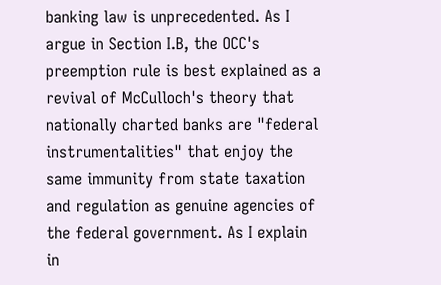banking law is unprecedented. As I argue in Section I.B, the OCC's preemption rule is best explained as a revival of McCulloch's theory that nationally charted banks are "federal instrumentalities" that enjoy the same immunity from state taxation and regulation as genuine agencies of the federal government. As I explain in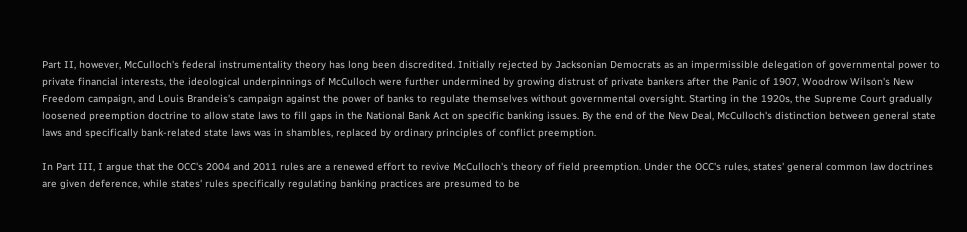Part II, however, McCulloch's federal instrumentality theory has long been discredited. Initially rejected by Jacksonian Democrats as an impermissible delegation of governmental power to private financial interests, the ideological underpinnings of McCulloch were further undermined by growing distrust of private bankers after the Panic of 1907, Woodrow Wilson's New Freedom campaign, and Louis Brandeis's campaign against the power of banks to regulate themselves without governmental oversight. Starting in the 1920s, the Supreme Court gradually loosened preemption doctrine to allow state laws to fill gaps in the National Bank Act on specific banking issues. By the end of the New Deal, McCulloch's distinction between general state laws and specifically bank-related state laws was in shambles, replaced by ordinary principles of conflict preemption.

In Part III, I argue that the OCC's 2004 and 2011 rules are a renewed effort to revive McCulloch's theory of field preemption. Under the OCC's rules, states' general common law doctrines are given deference, while states' rules specifically regulating banking practices are presumed to be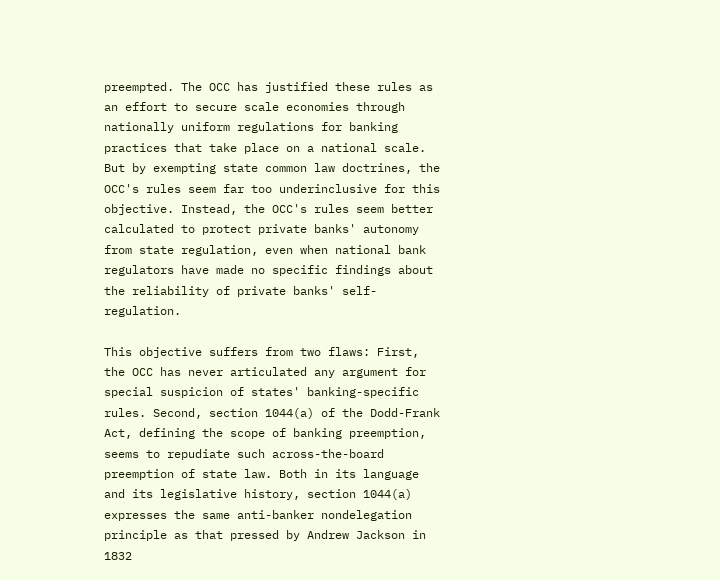preempted. The OCC has justified these rules as an effort to secure scale economies through nationally uniform regulations for banking practices that take place on a national scale. But by exempting state common law doctrines, the OCC's rules seem far too underinclusive for this objective. Instead, the OCC's rules seem better calculated to protect private banks' autonomy from state regulation, even when national bank regulators have made no specific findings about the reliability of private banks' self-regulation.

This objective suffers from two flaws: First, the OCC has never articulated any argument for special suspicion of states' banking-specific rules. Second, section 1044(a) of the Dodd-Frank Act, defining the scope of banking preemption, seems to repudiate such across-the-board preemption of state law. Both in its language and its legislative history, section 1044(a) expresses the same anti-banker nondelegation principle as that pressed by Andrew Jackson in 1832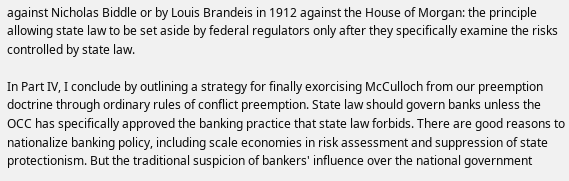against Nicholas Biddle or by Louis Brandeis in 1912 against the House of Morgan: the principle allowing state law to be set aside by federal regulators only after they specifically examine the risks controlled by state law.

In Part IV, I conclude by outlining a strategy for finally exorcising McCulloch from our preemption doctrine through ordinary rules of conflict preemption. State law should govern banks unless the OCC has specifically approved the banking practice that state law forbids. There are good reasons to nationalize banking policy, including scale economies in risk assessment and suppression of state protectionism. But the traditional suspicion of bankers' influence over the national government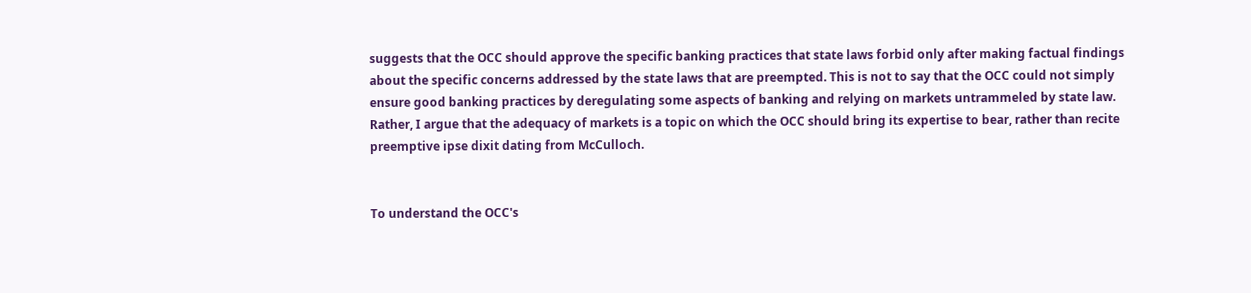suggests that the OCC should approve the specific banking practices that state laws forbid only after making factual findings about the specific concerns addressed by the state laws that are preempted. This is not to say that the OCC could not simply ensure good banking practices by deregulating some aspects of banking and relying on markets untrammeled by state law. Rather, I argue that the adequacy of markets is a topic on which the OCC should bring its expertise to bear, rather than recite preemptive ipse dixit dating from McCulloch.


To understand the OCC's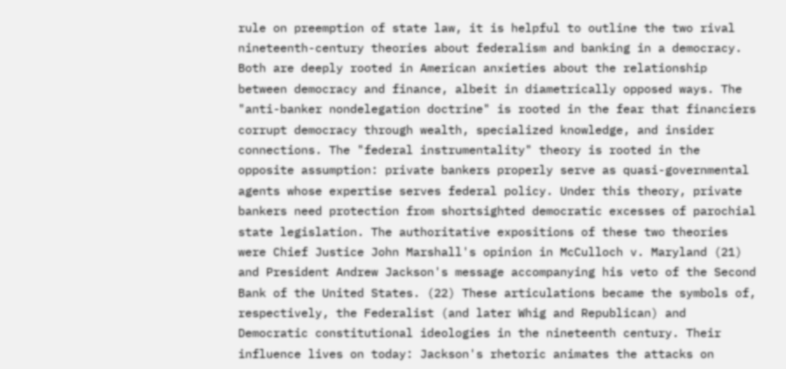rule on preemption of state law, it is helpful to outline the two rival nineteenth-century theories about federalism and banking in a democracy. Both are deeply rooted in American anxieties about the relationship between democracy and finance, albeit in diametrically opposed ways. The "anti-banker nondelegation doctrine" is rooted in the fear that financiers corrupt democracy through wealth, specialized knowledge, and insider connections. The "federal instrumentality" theory is rooted in the opposite assumption: private bankers properly serve as quasi-governmental agents whose expertise serves federal policy. Under this theory, private bankers need protection from shortsighted democratic excesses of parochial state legislation. The authoritative expositions of these two theories were Chief Justice John Marshall's opinion in McCulloch v. Maryland (21) and President Andrew Jackson's message accompanying his veto of the Second Bank of the United States. (22) These articulations became the symbols of, respectively, the Federalist (and later Whig and Republican) and Democratic constitutional ideologies in the nineteenth century. Their influence lives on today: Jackson's rhetoric animates the attacks on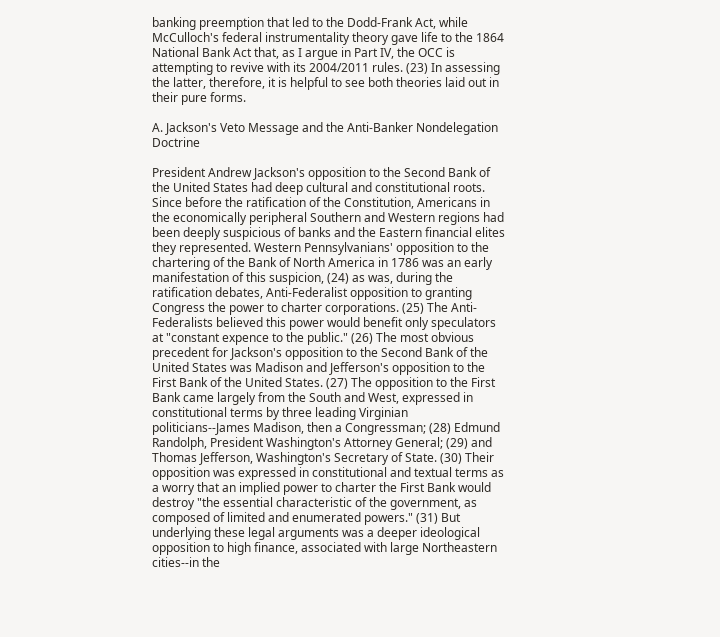banking preemption that led to the Dodd-Frank Act, while McCulloch's federal instrumentality theory gave life to the 1864 National Bank Act that, as I argue in Part IV, the OCC is attempting to revive with its 2004/2011 rules. (23) In assessing the latter, therefore, it is helpful to see both theories laid out in their pure forms.

A. Jackson's Veto Message and the Anti-Banker Nondelegation Doctrine

President Andrew Jackson's opposition to the Second Bank of the United States had deep cultural and constitutional roots. Since before the ratification of the Constitution, Americans in the economically peripheral Southern and Western regions had been deeply suspicious of banks and the Eastern financial elites they represented. Western Pennsylvanians' opposition to the chartering of the Bank of North America in 1786 was an early manifestation of this suspicion, (24) as was, during the ratification debates, Anti-Federalist opposition to granting Congress the power to charter corporations. (25) The Anti-Federalists believed this power would benefit only speculators at "constant expence to the public." (26) The most obvious precedent for Jackson's opposition to the Second Bank of the United States was Madison and Jefferson's opposition to the First Bank of the United States. (27) The opposition to the First Bank came largely from the South and West, expressed in constitutional terms by three leading Virginian politicians--James Madison, then a Congressman; (28) Edmund Randolph, President Washington's Attorney General; (29) and Thomas Jefferson, Washington's Secretary of State. (30) Their opposition was expressed in constitutional and textual terms as a worry that an implied power to charter the First Bank would destroy "the essential characteristic of the government, as composed of limited and enumerated powers." (31) But underlying these legal arguments was a deeper ideological opposition to high finance, associated with large Northeastern cities--in the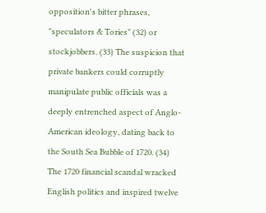opposition's bitter phrases, "speculators & Tories" (32) or stockjobbers. (33) The suspicion that private bankers could corruptly manipulate public officials was a deeply entrenched aspect of Anglo-American ideology, dating back to the South Sea Bubble of 1720. (34) The 1720 financial scandal wracked English politics and inspired twelve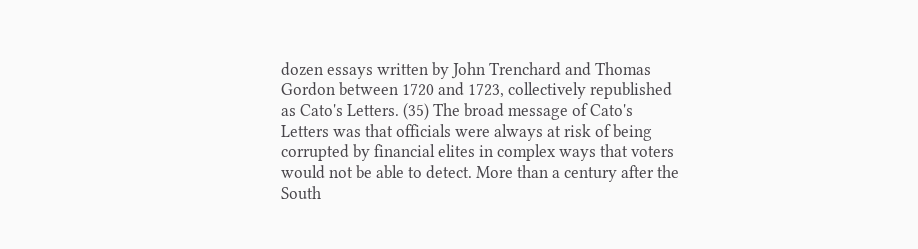dozen essays written by John Trenchard and Thomas Gordon between 1720 and 1723, collectively republished as Cato's Letters. (35) The broad message of Cato's Letters was that officials were always at risk of being corrupted by financial elites in complex ways that voters would not be able to detect. More than a century after the South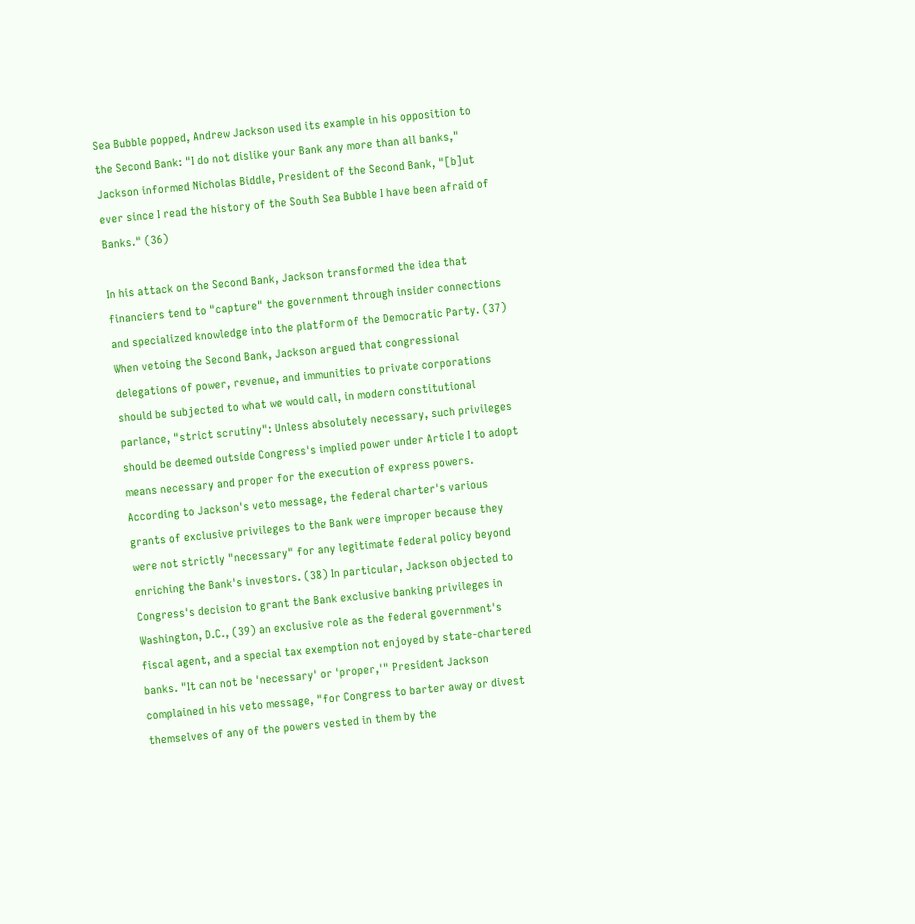Sea Bubble popped, Andrew Jackson used its example in his opposition to the Second Bank: "I do not dislike your Bank any more than all banks," Jackson informed Nicholas Biddle, President of the Second Bank, "[b]ut ever since I read the history of the South Sea Bubble I have been afraid of Banks." (36)

In his attack on the Second Bank, Jackson transformed the idea that financiers tend to "capture" the government through insider connections and specialized knowledge into the platform of the Democratic Party. (37) When vetoing the Second Bank, Jackson argued that congressional delegations of power, revenue, and immunities to private corporations should be subjected to what we would call, in modern constitutional parlance, "strict scrutiny": Unless absolutely necessary, such privileges should be deemed outside Congress's implied power under Article I to adopt means necessary and proper for the execution of express powers. According to Jackson's veto message, the federal charter's various grants of exclusive privileges to the Bank were improper because they were not strictly "necessary" for any legitimate federal policy beyond enriching the Bank's investors. (38) In particular, Jackson objected to Congress's decision to grant the Bank exclusive banking privileges in Washington, D.C., (39) an exclusive role as the federal government's fiscal agent, and a special tax exemption not enjoyed by state-chartered banks. "It can not be 'necessary' or 'proper,'" President Jackson complained in his veto message, "for Congress to barter away or divest themselves of any of the powers vested in them by the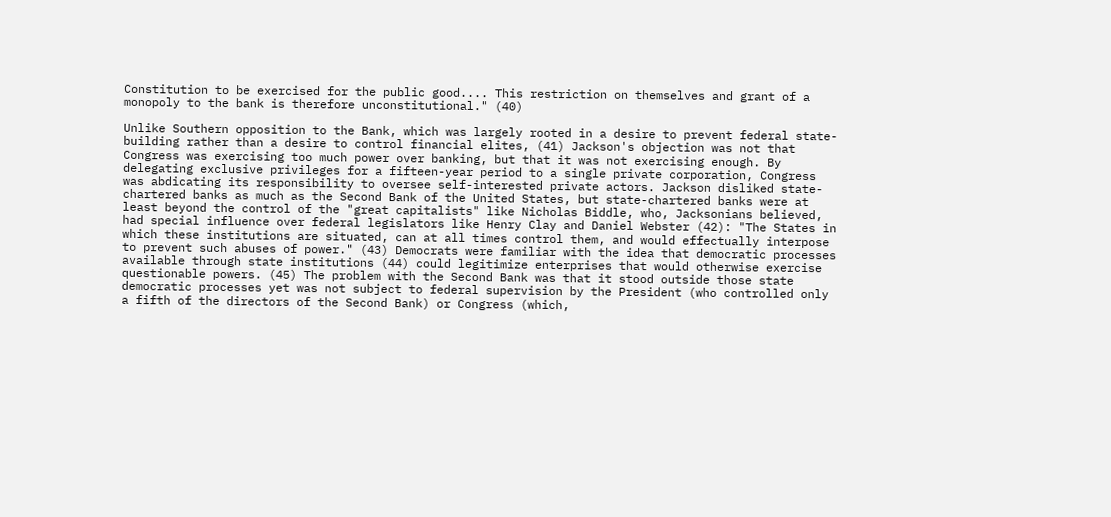Constitution to be exercised for the public good.... This restriction on themselves and grant of a monopoly to the bank is therefore unconstitutional." (40)

Unlike Southern opposition to the Bank, which was largely rooted in a desire to prevent federal state-building rather than a desire to control financial elites, (41) Jackson's objection was not that Congress was exercising too much power over banking, but that it was not exercising enough. By delegating exclusive privileges for a fifteen-year period to a single private corporation, Congress was abdicating its responsibility to oversee self-interested private actors. Jackson disliked state-chartered banks as much as the Second Bank of the United States, but state-chartered banks were at least beyond the control of the "great capitalists" like Nicholas Biddle, who, Jacksonians believed, had special influence over federal legislators like Henry Clay and Daniel Webster (42): "The States in which these institutions are situated, can at all times control them, and would effectually interpose to prevent such abuses of power." (43) Democrats were familiar with the idea that democratic processes available through state institutions (44) could legitimize enterprises that would otherwise exercise questionable powers. (45) The problem with the Second Bank was that it stood outside those state democratic processes yet was not subject to federal supervision by the President (who controlled only a fifth of the directors of the Second Bank) or Congress (which,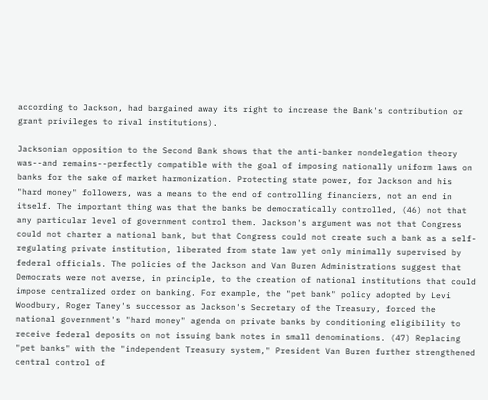according to Jackson, had bargained away its right to increase the Bank's contribution or grant privileges to rival institutions).

Jacksonian opposition to the Second Bank shows that the anti-banker nondelegation theory was--and remains--perfectly compatible with the goal of imposing nationally uniform laws on banks for the sake of market harmonization. Protecting state power, for Jackson and his "hard money" followers, was a means to the end of controlling financiers, not an end in itself. The important thing was that the banks be democratically controlled, (46) not that any particular level of government control them. Jackson's argument was not that Congress could not charter a national bank, but that Congress could not create such a bank as a self-regulating private institution, liberated from state law yet only minimally supervised by federal officials. The policies of the Jackson and Van Buren Administrations suggest that Democrats were not averse, in principle, to the creation of national institutions that could impose centralized order on banking. For example, the "pet bank" policy adopted by Levi Woodbury, Roger Taney's successor as Jackson's Secretary of the Treasury, forced the national government's "hard money" agenda on private banks by conditioning eligibility to receive federal deposits on not issuing bank notes in small denominations. (47) Replacing "pet banks" with the "independent Treasury system," President Van Buren further strengthened central control of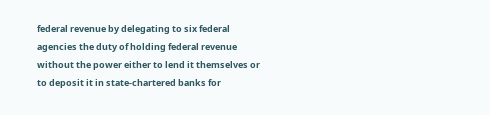federal revenue by delegating to six federal agencies the duty of holding federal revenue without the power either to lend it themselves or to deposit it in state-chartered banks for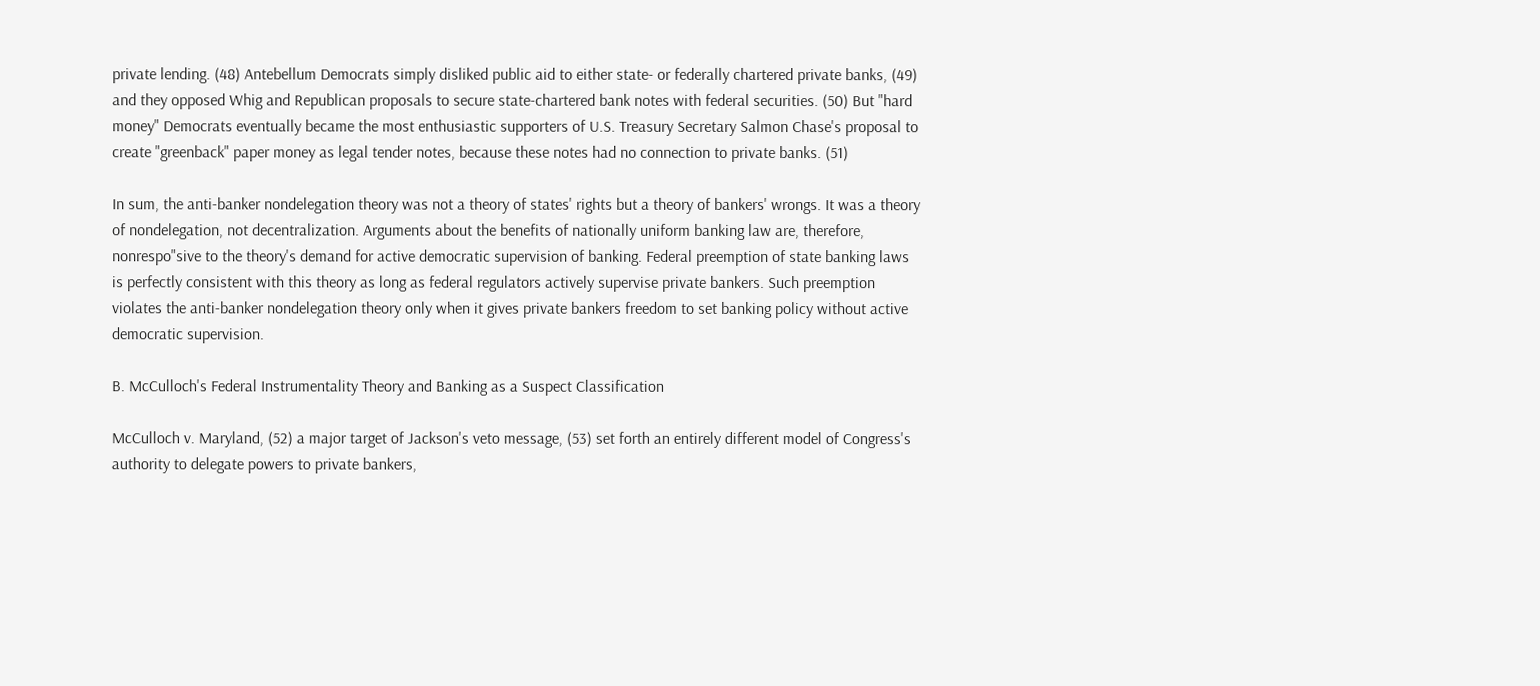private lending. (48) Antebellum Democrats simply disliked public aid to either state- or federally chartered private banks, (49) and they opposed Whig and Republican proposals to secure state-chartered bank notes with federal securities. (50) But "hard money" Democrats eventually became the most enthusiastic supporters of U.S. Treasury Secretary Salmon Chase's proposal to create "greenback" paper money as legal tender notes, because these notes had no connection to private banks. (51)

In sum, the anti-banker nondelegation theory was not a theory of states' rights but a theory of bankers' wrongs. It was a theory of nondelegation, not decentralization. Arguments about the benefits of nationally uniform banking law are, therefore, nonrespo"sive to the theory's demand for active democratic supervision of banking. Federal preemption of state banking laws is perfectly consistent with this theory as long as federal regulators actively supervise private bankers. Such preemption violates the anti-banker nondelegation theory only when it gives private bankers freedom to set banking policy without active democratic supervision.

B. McCulloch's Federal Instrumentality Theory and Banking as a Suspect Classification

McCulloch v. Maryland, (52) a major target of Jackson's veto message, (53) set forth an entirely different model of Congress's authority to delegate powers to private bankers,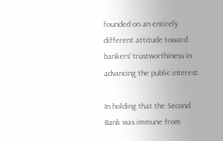founded on an entirely different attitude toward bankers' trustworthiness in advancing the public interest.

In holding that the Second Bank was immune from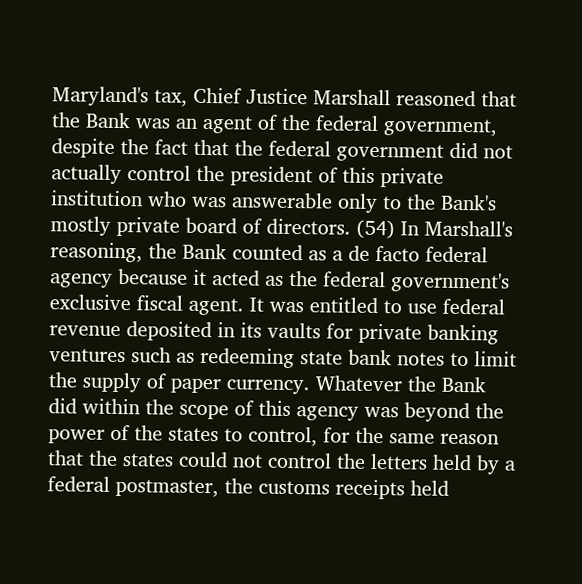Maryland's tax, Chief Justice Marshall reasoned that the Bank was an agent of the federal government, despite the fact that the federal government did not actually control the president of this private institution who was answerable only to the Bank's mostly private board of directors. (54) In Marshall's reasoning, the Bank counted as a de facto federal agency because it acted as the federal government's exclusive fiscal agent. It was entitled to use federal revenue deposited in its vaults for private banking ventures such as redeeming state bank notes to limit the supply of paper currency. Whatever the Bank did within the scope of this agency was beyond the power of the states to control, for the same reason that the states could not control the letters held by a federal postmaster, the customs receipts held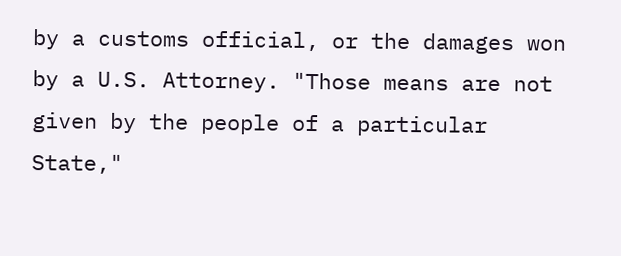by a customs official, or the damages won by a U.S. Attorney. "Those means are not given by the people of a particular State,"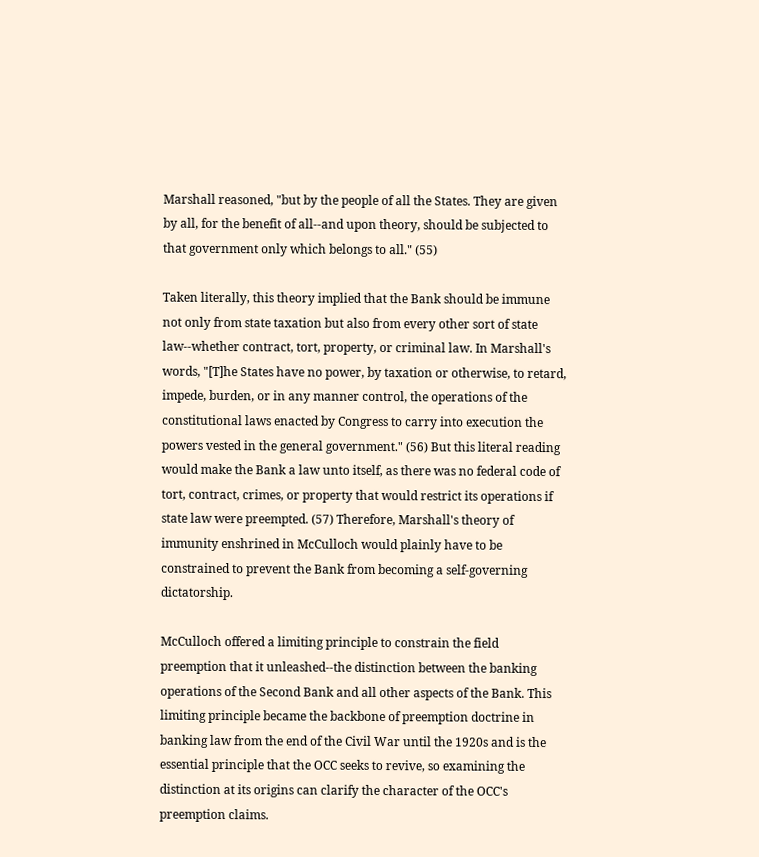Marshall reasoned, "but by the people of all the States. They are given by all, for the benefit of all--and upon theory, should be subjected to that government only which belongs to all." (55)

Taken literally, this theory implied that the Bank should be immune not only from state taxation but also from every other sort of state law--whether contract, tort, property, or criminal law. In Marshall's words, "[T]he States have no power, by taxation or otherwise, to retard, impede, burden, or in any manner control, the operations of the constitutional laws enacted by Congress to carry into execution the powers vested in the general government." (56) But this literal reading would make the Bank a law unto itself, as there was no federal code of tort, contract, crimes, or property that would restrict its operations if state law were preempted. (57) Therefore, Marshall's theory of immunity enshrined in McCulloch would plainly have to be constrained to prevent the Bank from becoming a self-governing dictatorship.

McCulloch offered a limiting principle to constrain the field preemption that it unleashed--the distinction between the banking operations of the Second Bank and all other aspects of the Bank. This limiting principle became the backbone of preemption doctrine in banking law from the end of the Civil War until the 1920s and is the essential principle that the OCC seeks to revive, so examining the distinction at its origins can clarify the character of the OCC's preemption claims.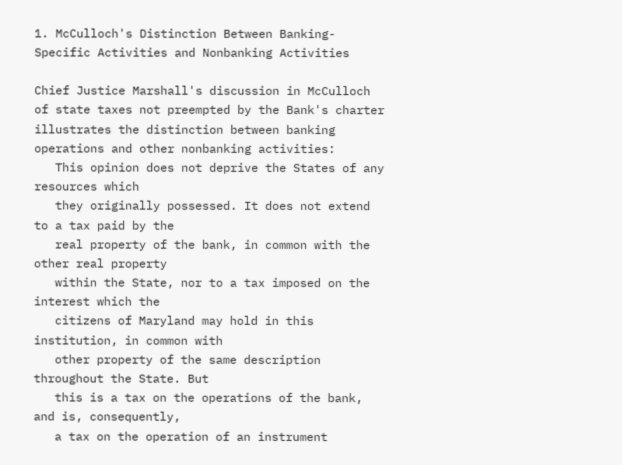1. McCulloch's Distinction Between Banking-Specific Activities and Nonbanking Activities

Chief Justice Marshall's discussion in McCulloch of state taxes not preempted by the Bank's charter illustrates the distinction between banking operations and other nonbanking activities:
   This opinion does not deprive the States of any resources which
   they originally possessed. It does not extend to a tax paid by the
   real property of the bank, in common with the other real property
   within the State, nor to a tax imposed on the interest which the
   citizens of Maryland may hold in this institution, in common with
   other property of the same description throughout the State. But
   this is a tax on the operations of the bank, and is, consequently,
   a tax on the operation of an instrument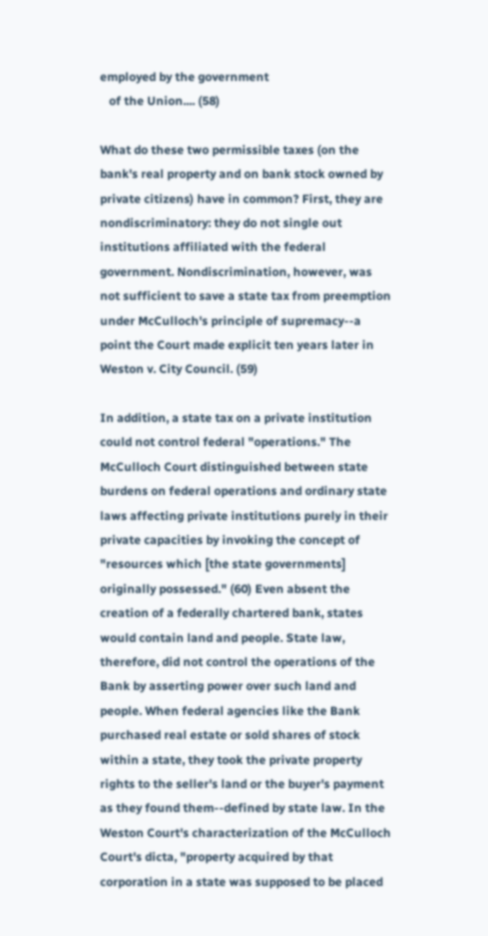employed by the government
   of the Union.... (58)

What do these two permissible taxes (on the bank's real property and on bank stock owned by private citizens) have in common? First, they are nondiscriminatory: they do not single out institutions affiliated with the federal government. Nondiscrimination, however, was not sufficient to save a state tax from preemption under McCulloch's principle of supremacy--a point the Court made explicit ten years later in Weston v. City Council. (59)

In addition, a state tax on a private institution could not control federal "operations." The McCulloch Court distinguished between state burdens on federal operations and ordinary state laws affecting private institutions purely in their private capacities by invoking the concept of "resources which [the state governments] originally possessed." (60) Even absent the creation of a federally chartered bank, states would contain land and people. State law, therefore, did not control the operations of the Bank by asserting power over such land and people. When federal agencies like the Bank purchased real estate or sold shares of stock within a state, they took the private property rights to the seller's land or the buyer's payment as they found them--defined by state law. In the Weston Court's characterization of the McCulloch Court's dicta, "property acquired by that corporation in a state was supposed to be placed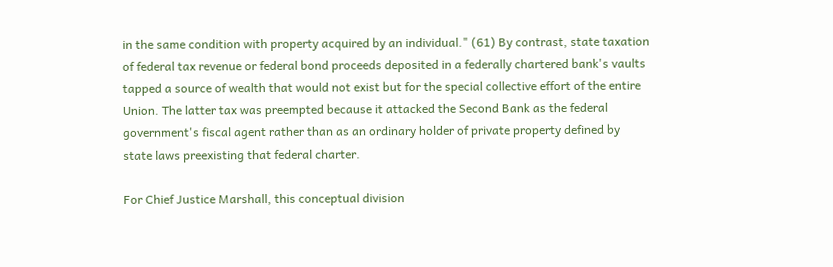in the same condition with property acquired by an individual." (61) By contrast, state taxation of federal tax revenue or federal bond proceeds deposited in a federally chartered bank's vaults tapped a source of wealth that would not exist but for the special collective effort of the entire Union. The latter tax was preempted because it attacked the Second Bank as the federal government's fiscal agent rather than as an ordinary holder of private property defined by state laws preexisting that federal charter.

For Chief Justice Marshall, this conceptual division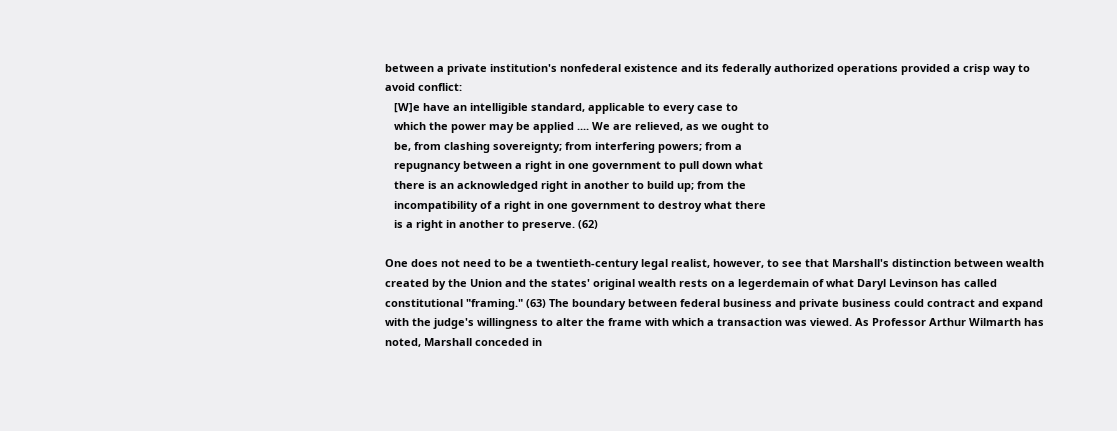between a private institution's nonfederal existence and its federally authorized operations provided a crisp way to avoid conflict:
   [W]e have an intelligible standard, applicable to every case to
   which the power may be applied .... We are relieved, as we ought to
   be, from clashing sovereignty; from interfering powers; from a
   repugnancy between a right in one government to pull down what
   there is an acknowledged right in another to build up; from the
   incompatibility of a right in one government to destroy what there
   is a right in another to preserve. (62)

One does not need to be a twentieth-century legal realist, however, to see that Marshall's distinction between wealth created by the Union and the states' original wealth rests on a legerdemain of what Daryl Levinson has called constitutional "framing." (63) The boundary between federal business and private business could contract and expand with the judge's willingness to alter the frame with which a transaction was viewed. As Professor Arthur Wilmarth has noted, Marshall conceded in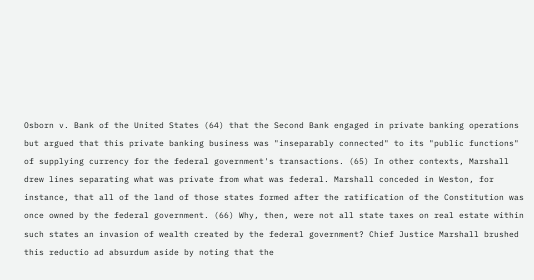Osborn v. Bank of the United States (64) that the Second Bank engaged in private banking operations but argued that this private banking business was "inseparably connected" to its "public functions" of supplying currency for the federal government's transactions. (65) In other contexts, Marshall drew lines separating what was private from what was federal. Marshall conceded in Weston, for instance, that all of the land of those states formed after the ratification of the Constitution was once owned by the federal government. (66) Why, then, were not all state taxes on real estate within such states an invasion of wealth created by the federal government? Chief Justice Marshall brushed this reductio ad absurdum aside by noting that the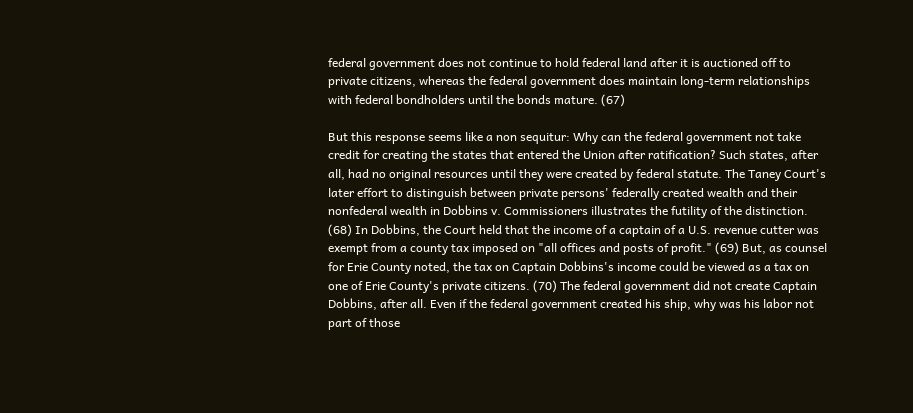federal government does not continue to hold federal land after it is auctioned off to private citizens, whereas the federal government does maintain long-term relationships with federal bondholders until the bonds mature. (67)

But this response seems like a non sequitur: Why can the federal government not take credit for creating the states that entered the Union after ratification? Such states, after all, had no original resources until they were created by federal statute. The Taney Court's later effort to distinguish between private persons' federally created wealth and their nonfederal wealth in Dobbins v. Commissioners illustrates the futility of the distinction. (68) In Dobbins, the Court held that the income of a captain of a U.S. revenue cutter was exempt from a county tax imposed on "all offices and posts of profit." (69) But, as counsel for Erie County noted, the tax on Captain Dobbins's income could be viewed as a tax on one of Erie County's private citizens. (70) The federal government did not create Captain Dobbins, after all. Even if the federal government created his ship, why was his labor not part of those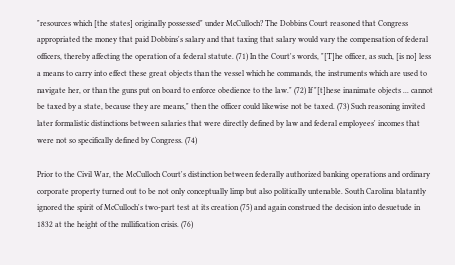"resources which [the states] originally possessed" under McCulloch? The Dobbins Court reasoned that Congress appropriated the money that paid Dobbins's salary and that taxing that salary would vary the compensation of federal officers, thereby affecting the operation of a federal statute. (71) In the Court's words, "[T]he officer, as such, [is no] less a means to carry into effect these great objects than the vessel which he commands, the instruments which are used to navigate her, or than the guns put on board to enforce obedience to the law." (72) If "[t]hese inanimate objects ... cannot be taxed by a state, because they are means," then the officer could likewise not be taxed. (73) Such reasoning invited later formalistic distinctions between salaries that were directly defined by law and federal employees' incomes that were not so specifically defined by Congress. (74)

Prior to the Civil War, the McCulloch Court's distinction between federally authorized banking operations and ordinary corporate property turned out to be not only conceptually limp but also politically untenable. South Carolina blatantly ignored the spirit of McCulloch's two-part test at its creation (75) and again construed the decision into desuetude in 1832 at the height of the nullification crisis. (76)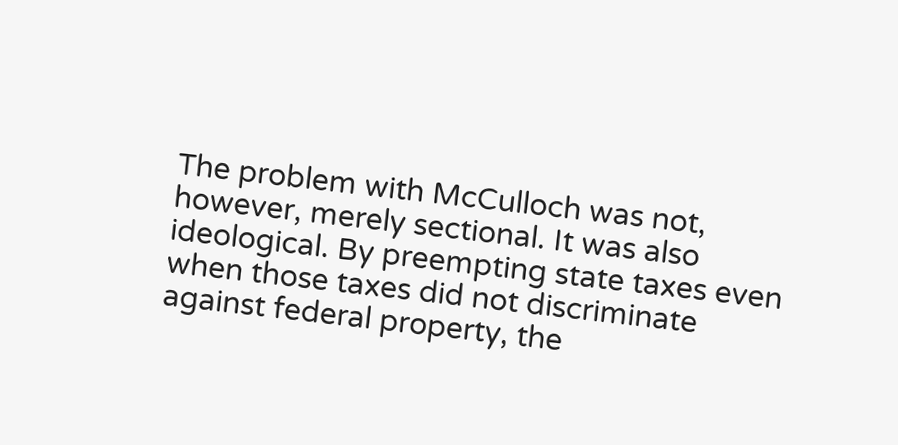The problem with McCulloch was not, however, merely sectional. It was also ideological. By preempting state taxes even when those taxes did not discriminate against federal property, the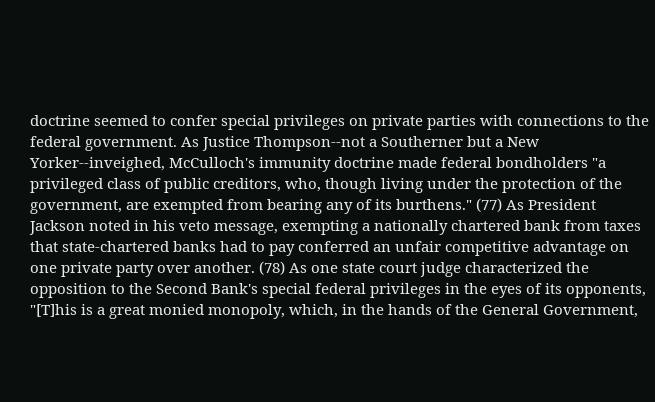doctrine seemed to confer special privileges on private parties with connections to the federal government. As Justice Thompson--not a Southerner but a New Yorker--inveighed, McCulloch's immunity doctrine made federal bondholders "a privileged class of public creditors, who, though living under the protection of the government, are exempted from bearing any of its burthens." (77) As President Jackson noted in his veto message, exempting a nationally chartered bank from taxes that state-chartered banks had to pay conferred an unfair competitive advantage on one private party over another. (78) As one state court judge characterized the opposition to the Second Bank's special federal privileges in the eyes of its opponents, "[T]his is a great monied monopoly, which, in the hands of the General Government,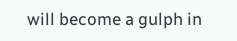will become a gulph in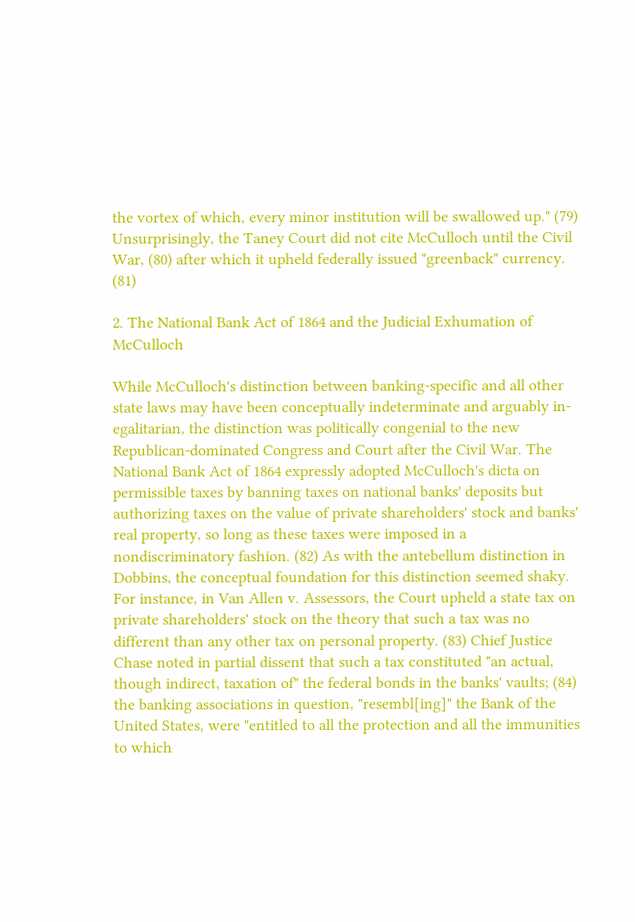the vortex of which, every minor institution will be swallowed up." (79) Unsurprisingly, the Taney Court did not cite McCulloch until the Civil War, (80) after which it upheld federally issued "greenback" currency. (81)

2. The National Bank Act of 1864 and the Judicial Exhumation of McCulloch

While McCulloch's distinction between banking-specific and all other state laws may have been conceptually indeterminate and arguably in-egalitarian, the distinction was politically congenial to the new Republican-dominated Congress and Court after the Civil War. The National Bank Act of 1864 expressly adopted McCulloch's dicta on permissible taxes by banning taxes on national banks' deposits but authorizing taxes on the value of private shareholders' stock and banks' real property, so long as these taxes were imposed in a nondiscriminatory fashion. (82) As with the antebellum distinction in Dobbins, the conceptual foundation for this distinction seemed shaky. For instance, in Van Allen v. Assessors, the Court upheld a state tax on private shareholders' stock on the theory that such a tax was no different than any other tax on personal property. (83) Chief Justice Chase noted in partial dissent that such a tax constituted "an actual, though indirect, taxation of" the federal bonds in the banks' vaults; (84) the banking associations in question, "resembl[ing]" the Bank of the United States, were "entitled to all the protection and all the immunities to which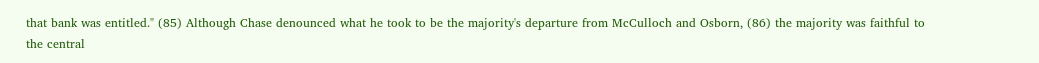that bank was entitled." (85) Although Chase denounced what he took to be the majority's departure from McCulloch and Osborn, (86) the majority was faithful to the central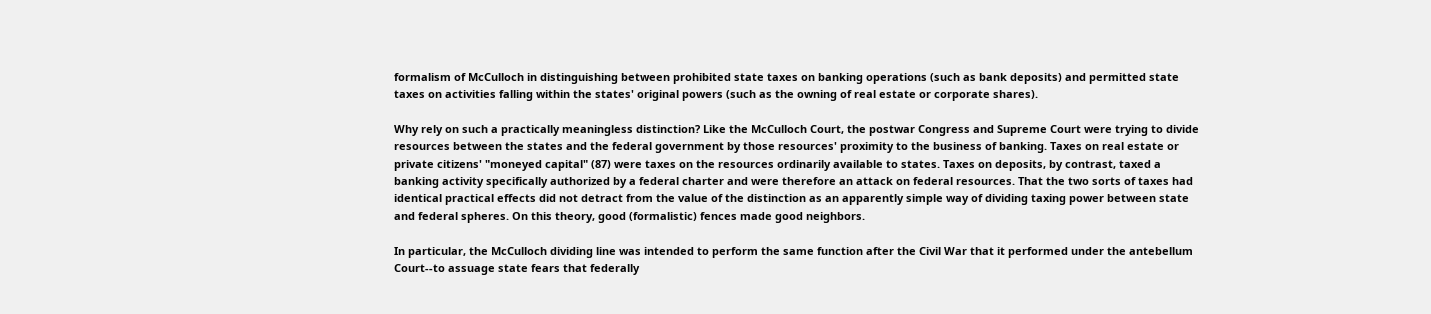formalism of McCulloch in distinguishing between prohibited state taxes on banking operations (such as bank deposits) and permitted state taxes on activities falling within the states' original powers (such as the owning of real estate or corporate shares).

Why rely on such a practically meaningless distinction? Like the McCulloch Court, the postwar Congress and Supreme Court were trying to divide resources between the states and the federal government by those resources' proximity to the business of banking. Taxes on real estate or private citizens' "moneyed capital" (87) were taxes on the resources ordinarily available to states. Taxes on deposits, by contrast, taxed a banking activity specifically authorized by a federal charter and were therefore an attack on federal resources. That the two sorts of taxes had identical practical effects did not detract from the value of the distinction as an apparently simple way of dividing taxing power between state and federal spheres. On this theory, good (formalistic) fences made good neighbors.

In particular, the McCulloch dividing line was intended to perform the same function after the Civil War that it performed under the antebellum Court--to assuage state fears that federally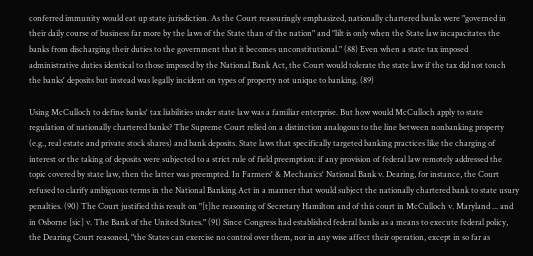conferred immunity would eat up state jurisdiction. As the Court reassuringly emphasized, nationally chartered banks were "governed in their daily course of business far more by the laws of the State than of the nation" and "lilt is only when the State law incapacitates the banks from discharging their duties to the government that it becomes unconstitutional." (88) Even when a state tax imposed administrative duties identical to those imposed by the National Bank Act, the Court would tolerate the state law if the tax did not touch the banks' deposits but instead was legally incident on types of property not unique to banking. (89)

Using McCulloch to define banks' tax liabilities under state law was a familiar enterprise. But how would McCulloch apply to state regulation of nationally chartered banks? The Supreme Court relied on a distinction analogous to the line between nonbanking property (e.g., real estate and private stock shares) and bank deposits. State laws that specifically targeted banking practices like the charging of interest or the taking of deposits were subjected to a strict rule of field preemption: if any provision of federal law remotely addressed the topic covered by state law, then the latter was preempted. In Farmers' & Mechanics' National Bank v. Dearing, for instance, the Court refused to clarify ambiguous terms in the National Banking Act in a manner that would subject the nationally chartered bank to state usury penalties. (90) The Court justified this result on "[t]he reasoning of Secretary Hamilton and of this court in McCulloch v. Maryland ... and in Osborne [sic] v. The Bank of the United States." (91) Since Congress had established federal banks as a means to execute federal policy, the Dearing Court reasoned, "the States can exercise no control over them, nor in any wise affect their operation, except in so far as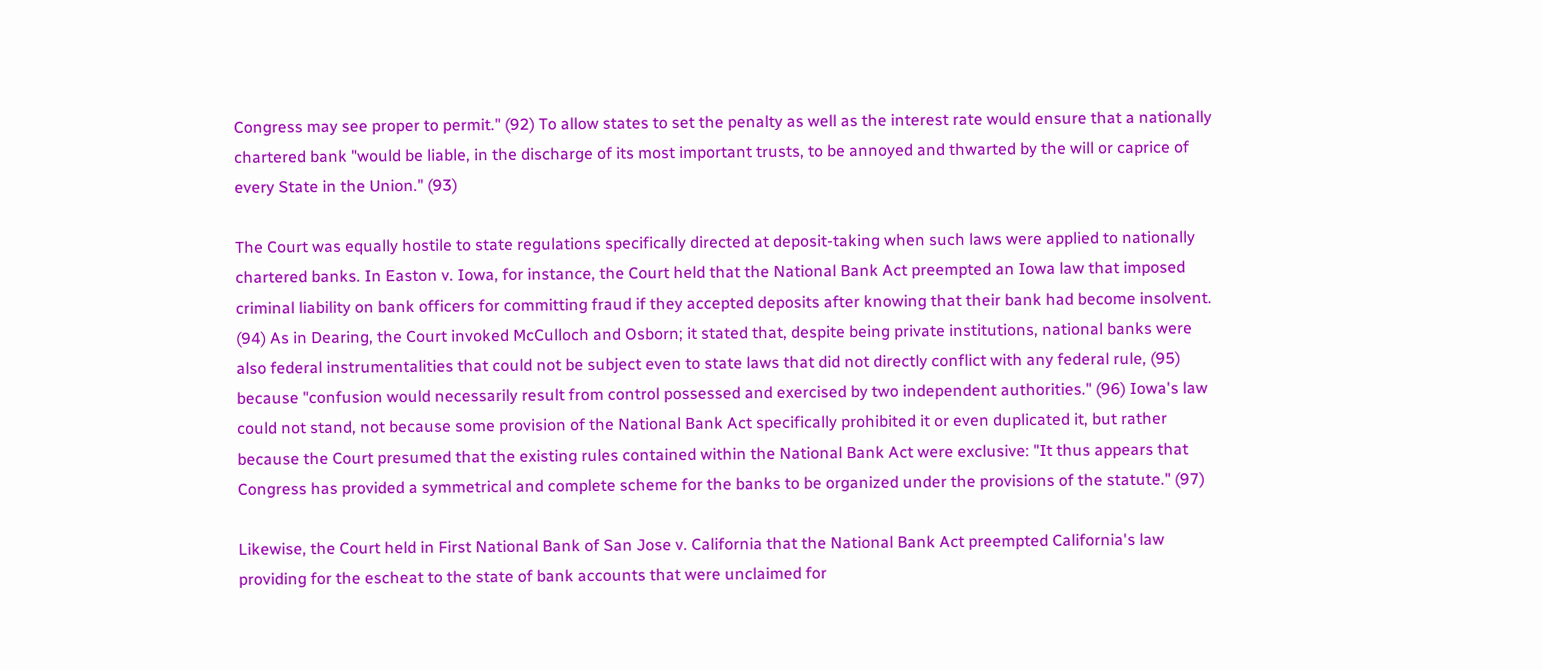Congress may see proper to permit." (92) To allow states to set the penalty as well as the interest rate would ensure that a nationally chartered bank "would be liable, in the discharge of its most important trusts, to be annoyed and thwarted by the will or caprice of every State in the Union." (93)

The Court was equally hostile to state regulations specifically directed at deposit-taking when such laws were applied to nationally chartered banks. In Easton v. Iowa, for instance, the Court held that the National Bank Act preempted an Iowa law that imposed criminal liability on bank officers for committing fraud if they accepted deposits after knowing that their bank had become insolvent. (94) As in Dearing, the Court invoked McCulloch and Osborn; it stated that, despite being private institutions, national banks were also federal instrumentalities that could not be subject even to state laws that did not directly conflict with any federal rule, (95) because "confusion would necessarily result from control possessed and exercised by two independent authorities." (96) Iowa's law could not stand, not because some provision of the National Bank Act specifically prohibited it or even duplicated it, but rather because the Court presumed that the existing rules contained within the National Bank Act were exclusive: "It thus appears that Congress has provided a symmetrical and complete scheme for the banks to be organized under the provisions of the statute." (97)

Likewise, the Court held in First National Bank of San Jose v. California that the National Bank Act preempted California's law providing for the escheat to the state of bank accounts that were unclaimed for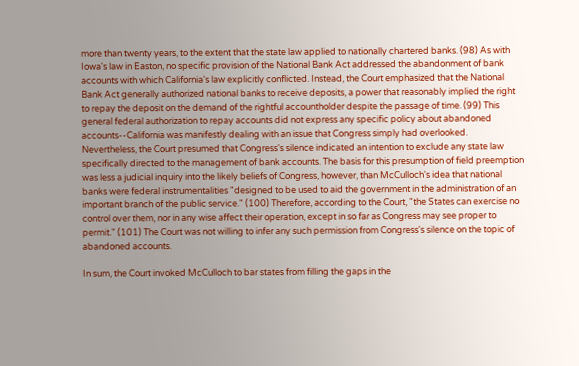more than twenty years, to the extent that the state law applied to nationally chartered banks. (98) As with Iowa's law in Easton, no specific provision of the National Bank Act addressed the abandonment of bank accounts with which California's law explicitly conflicted. Instead, the Court emphasized that the National Bank Act generally authorized national banks to receive deposits, a power that reasonably implied the right to repay the deposit on the demand of the rightful accountholder despite the passage of time. (99) This general federal authorization to repay accounts did not express any specific policy about abandoned accounts--California was manifestly dealing with an issue that Congress simply had overlooked. Nevertheless, the Court presumed that Congress's silence indicated an intention to exclude any state law specifically directed to the management of bank accounts. The basis for this presumption of field preemption was less a judicial inquiry into the likely beliefs of Congress, however, than McCulloch's idea that national banks were federal instrumentalities "designed to be used to aid the government in the administration of an important branch of the public service." (100) Therefore, according to the Court, "the States can exercise no control over them, nor in any wise affect their operation, except in so far as Congress may see proper to permit." (101) The Court was not willing to infer any such permission from Congress's silence on the topic of abandoned accounts.

In sum, the Court invoked McCulloch to bar states from filling the gaps in the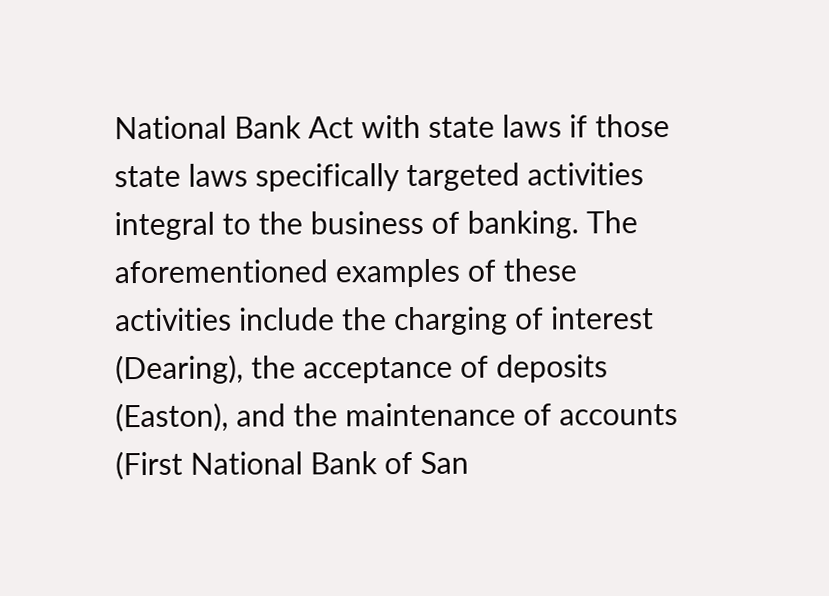National Bank Act with state laws if those state laws specifically targeted activities integral to the business of banking. The aforementioned examples of these activities include the charging of interest (Dearing), the acceptance of deposits (Easton), and the maintenance of accounts (First National Bank of San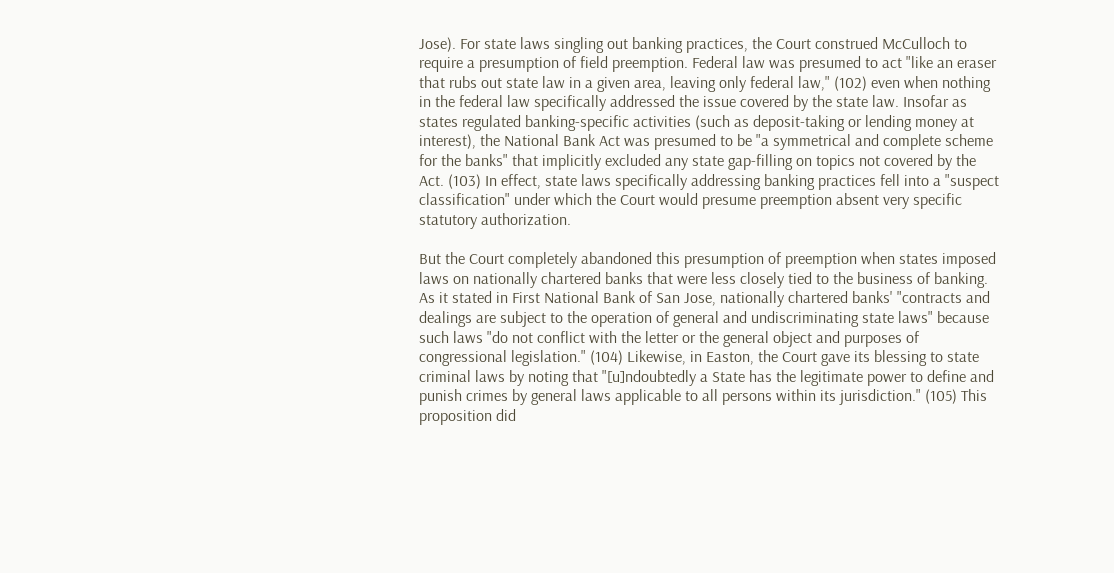Jose). For state laws singling out banking practices, the Court construed McCulloch to require a presumption of field preemption. Federal law was presumed to act "like an eraser that rubs out state law in a given area, leaving only federal law," (102) even when nothing in the federal law specifically addressed the issue covered by the state law. Insofar as states regulated banking-specific activities (such as deposit-taking or lending money at interest), the National Bank Act was presumed to be "a symmetrical and complete scheme for the banks" that implicitly excluded any state gap-filling on topics not covered by the Act. (103) In effect, state laws specifically addressing banking practices fell into a "suspect classification" under which the Court would presume preemption absent very specific statutory authorization.

But the Court completely abandoned this presumption of preemption when states imposed laws on nationally chartered banks that were less closely tied to the business of banking. As it stated in First National Bank of San Jose, nationally chartered banks' "contracts and dealings are subject to the operation of general and undiscriminating state laws" because such laws "do not conflict with the letter or the general object and purposes of congressional legislation." (104) Likewise, in Easton, the Court gave its blessing to state criminal laws by noting that "[u]ndoubtedly a State has the legitimate power to define and punish crimes by general laws applicable to all persons within its jurisdiction." (105) This proposition did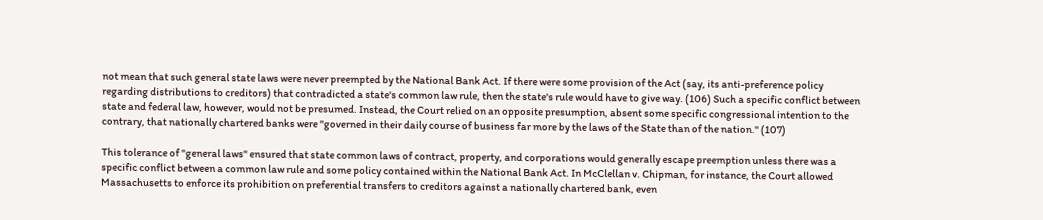not mean that such general state laws were never preempted by the National Bank Act. If there were some provision of the Act (say, its anti-preference policy regarding distributions to creditors) that contradicted a state's common law rule, then the state's rule would have to give way. (106) Such a specific conflict between state and federal law, however, would not be presumed. Instead, the Court relied on an opposite presumption, absent some specific congressional intention to the contrary, that nationally chartered banks were "governed in their daily course of business far more by the laws of the State than of the nation." (107)

This tolerance of "general laws" ensured that state common laws of contract, property, and corporations would generally escape preemption unless there was a specific conflict between a common law rule and some policy contained within the National Bank Act. In McClellan v. Chipman, for instance, the Court allowed Massachusetts to enforce its prohibition on preferential transfers to creditors against a nationally chartered bank, even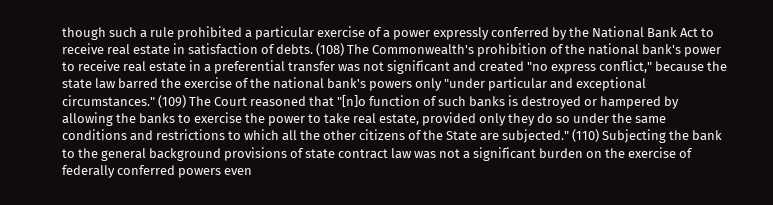though such a rule prohibited a particular exercise of a power expressly conferred by the National Bank Act to receive real estate in satisfaction of debts. (108) The Commonwealth's prohibition of the national bank's power to receive real estate in a preferential transfer was not significant and created "no express conflict," because the state law barred the exercise of the national bank's powers only "under particular and exceptional circumstances." (109) The Court reasoned that "[n]o function of such banks is destroyed or hampered by allowing the banks to exercise the power to take real estate, provided only they do so under the same conditions and restrictions to which all the other citizens of the State are subjected." (110) Subjecting the bank to the general background provisions of state contract law was not a significant burden on the exercise of federally conferred powers even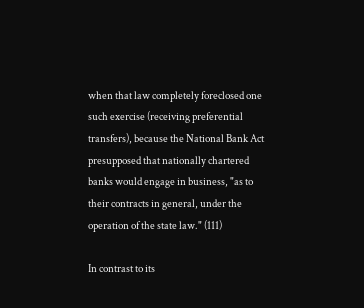when that law completely foreclosed one such exercise (receiving preferential transfers), because the National Bank Act presupposed that nationally chartered banks would engage in business, "as to their contracts in general, under the operation of the state law." (111)

In contrast to its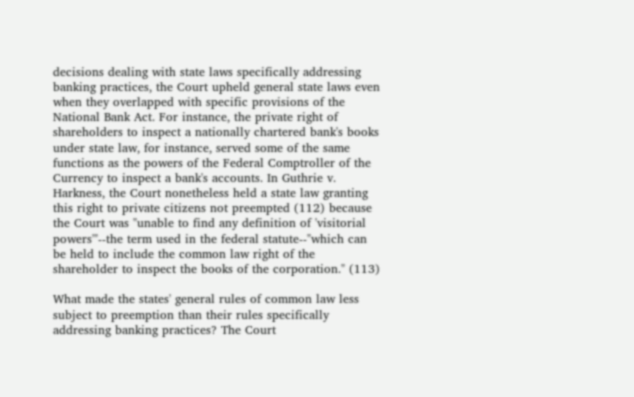decisions dealing with state laws specifically addressing banking practices, the Court upheld general state laws even when they overlapped with specific provisions of the National Bank Act. For instance, the private right of shareholders to inspect a nationally chartered bank's books under state law, for instance, served some of the same functions as the powers of the Federal Comptroller of the Currency to inspect a bank's accounts. In Guthrie v. Harkness, the Court nonetheless held a state law granting this right to private citizens not preempted (112) because the Court was "unable to find any definition of 'visitorial powers'"--the term used in the federal statute--"which can be held to include the common law right of the shareholder to inspect the books of the corporation." (113)

What made the states' general rules of common law less subject to preemption than their rules specifically addressing banking practices? The Court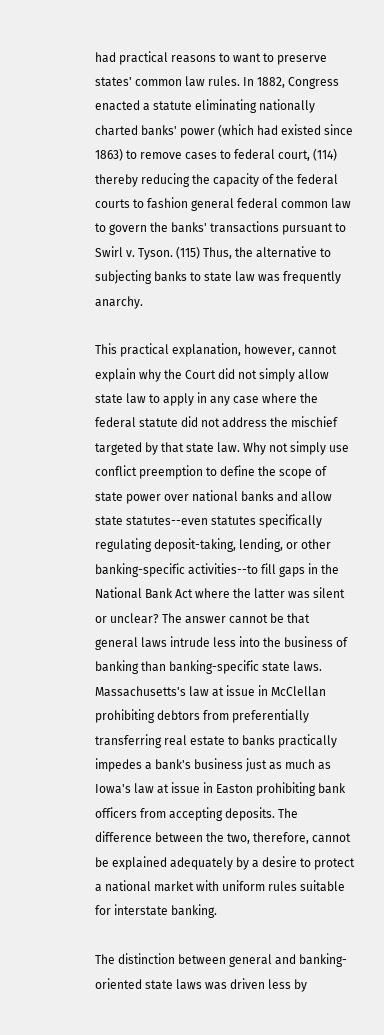had practical reasons to want to preserve states' common law rules. In 1882, Congress enacted a statute eliminating nationally charted banks' power (which had existed since 1863) to remove cases to federal court, (114) thereby reducing the capacity of the federal courts to fashion general federal common law to govern the banks' transactions pursuant to Swirl v. Tyson. (115) Thus, the alternative to subjecting banks to state law was frequently anarchy.

This practical explanation, however, cannot explain why the Court did not simply allow state law to apply in any case where the federal statute did not address the mischief targeted by that state law. Why not simply use conflict preemption to define the scope of state power over national banks and allow state statutes--even statutes specifically regulating deposit-taking, lending, or other banking-specific activities--to fill gaps in the National Bank Act where the latter was silent or unclear? The answer cannot be that general laws intrude less into the business of banking than banking-specific state laws. Massachusetts's law at issue in McClellan prohibiting debtors from preferentially transferring real estate to banks practically impedes a bank's business just as much as Iowa's law at issue in Easton prohibiting bank officers from accepting deposits. The difference between the two, therefore, cannot be explained adequately by a desire to protect a national market with uniform rules suitable for interstate banking.

The distinction between general and banking-oriented state laws was driven less by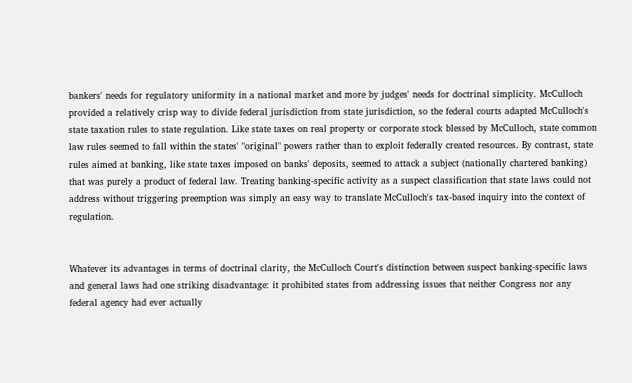bankers' needs for regulatory uniformity in a national market and more by judges' needs for doctrinal simplicity. McCulloch provided a relatively crisp way to divide federal jurisdiction from state jurisdiction, so the federal courts adapted McCulloch's state taxation rules to state regulation. Like state taxes on real property or corporate stock blessed by McCulloch, state common law rules seemed to fall within the states' "original" powers rather than to exploit federally created resources. By contrast, state rules aimed at banking, like state taxes imposed on banks' deposits, seemed to attack a subject (nationally chartered banking) that was purely a product of federal law. Treating banking-specific activity as a suspect classification that state laws could not address without triggering preemption was simply an easy way to translate McCulloch's tax-based inquiry into the context of regulation.


Whatever its advantages in terms of doctrinal clarity, the McCulloch Court's distinction between suspect banking-specific laws and general laws had one striking disadvantage: it prohibited states from addressing issues that neither Congress nor any federal agency had ever actually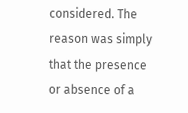considered. The reason was simply that the presence or absence of a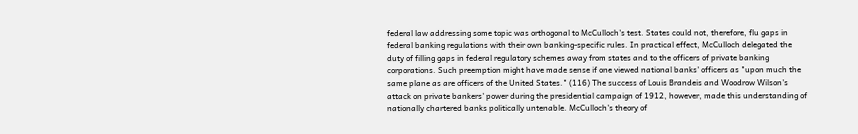federal law addressing some topic was orthogonal to McCulloch's test. States could not, therefore, flu gaps in federal banking regulations with their own banking-specific rules. In practical effect, McCulloch delegated the duty of filling gaps in federal regulatory schemes away from states and to the officers of private banking corporations. Such preemption might have made sense if one viewed national banks' officers as "upon much the same plane as are officers of the United States." (116) The success of Louis Brandeis and Woodrow Wilson's attack on private bankers' power during the presidential campaign of 1912, however, made this understanding of nationally chartered banks politically untenable. McCulloch's theory of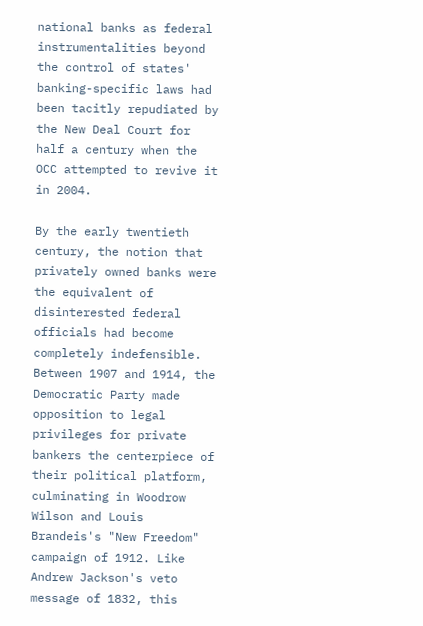national banks as federal instrumentalities beyond the control of states' banking-specific laws had been tacitly repudiated by the New Deal Court for half a century when the OCC attempted to revive it in 2004.

By the early twentieth century, the notion that privately owned banks were the equivalent of disinterested federal officials had become completely indefensible. Between 1907 and 1914, the Democratic Party made opposition to legal privileges for private bankers the centerpiece of their political platform, culminating in Woodrow Wilson and Louis Brandeis's "New Freedom" campaign of 1912. Like Andrew Jackson's veto message of 1832, this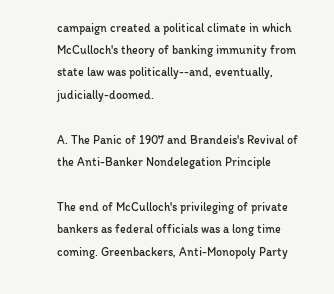campaign created a political climate in which McCulloch's theory of banking immunity from state law was politically--and, eventually, judicially-doomed.

A. The Panic of 1907 and Brandeis's Revival of the Anti-Banker Nondelegation Principle

The end of McCulloch's privileging of private bankers as federal officials was a long time coming. Greenbackers, Anti-Monopoly Party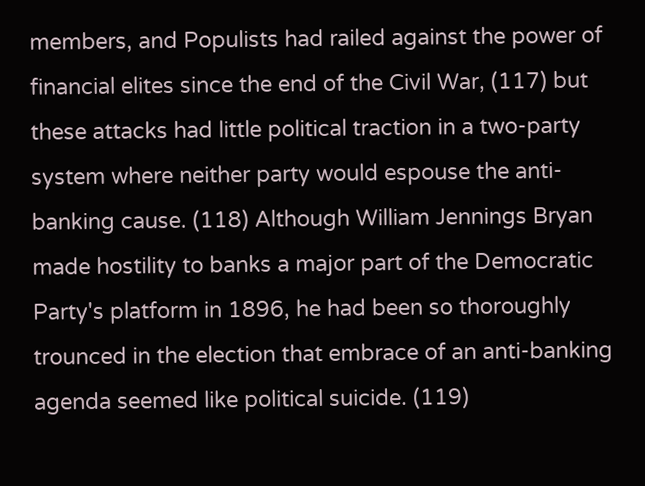members, and Populists had railed against the power of financial elites since the end of the Civil War, (117) but these attacks had little political traction in a two-party system where neither party would espouse the anti-banking cause. (118) Although William Jennings Bryan made hostility to banks a major part of the Democratic Party's platform in 1896, he had been so thoroughly trounced in the election that embrace of an anti-banking agenda seemed like political suicide. (119)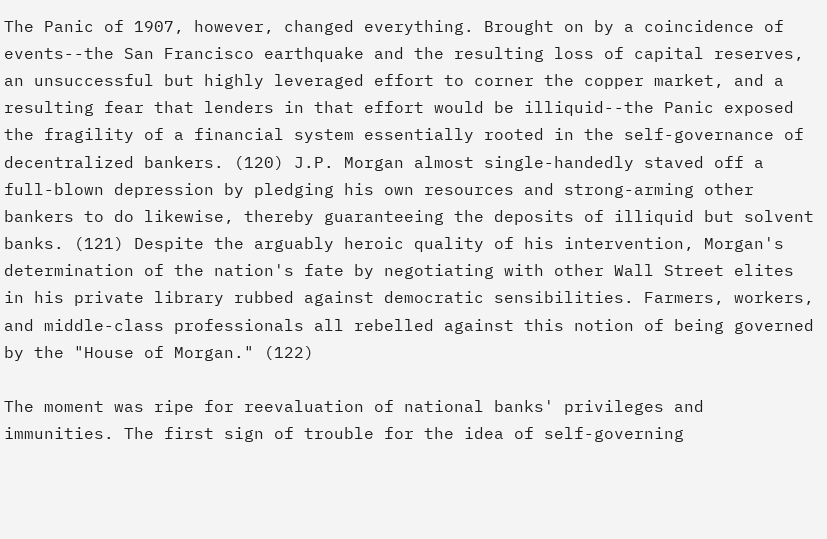The Panic of 1907, however, changed everything. Brought on by a coincidence of events--the San Francisco earthquake and the resulting loss of capital reserves, an unsuccessful but highly leveraged effort to corner the copper market, and a resulting fear that lenders in that effort would be illiquid--the Panic exposed the fragility of a financial system essentially rooted in the self-governance of decentralized bankers. (120) J.P. Morgan almost single-handedly staved off a full-blown depression by pledging his own resources and strong-arming other bankers to do likewise, thereby guaranteeing the deposits of illiquid but solvent banks. (121) Despite the arguably heroic quality of his intervention, Morgan's determination of the nation's fate by negotiating with other Wall Street elites in his private library rubbed against democratic sensibilities. Farmers, workers, and middle-class professionals all rebelled against this notion of being governed by the "House of Morgan." (122)

The moment was ripe for reevaluation of national banks' privileges and immunities. The first sign of trouble for the idea of self-governing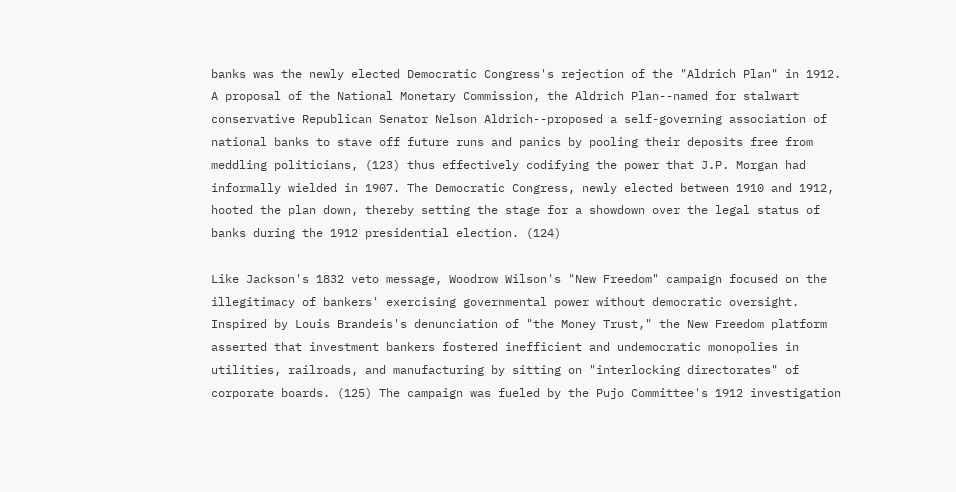banks was the newly elected Democratic Congress's rejection of the "Aldrich Plan" in 1912. A proposal of the National Monetary Commission, the Aldrich Plan--named for stalwart conservative Republican Senator Nelson Aldrich--proposed a self-governing association of national banks to stave off future runs and panics by pooling their deposits free from meddling politicians, (123) thus effectively codifying the power that J.P. Morgan had informally wielded in 1907. The Democratic Congress, newly elected between 1910 and 1912, hooted the plan down, thereby setting the stage for a showdown over the legal status of banks during the 1912 presidential election. (124)

Like Jackson's 1832 veto message, Woodrow Wilson's "New Freedom" campaign focused on the illegitimacy of bankers' exercising governmental power without democratic oversight. Inspired by Louis Brandeis's denunciation of "the Money Trust," the New Freedom platform asserted that investment bankers fostered inefficient and undemocratic monopolies in utilities, railroads, and manufacturing by sitting on "interlocking directorates" of corporate boards. (125) The campaign was fueled by the Pujo Committee's 1912 investigation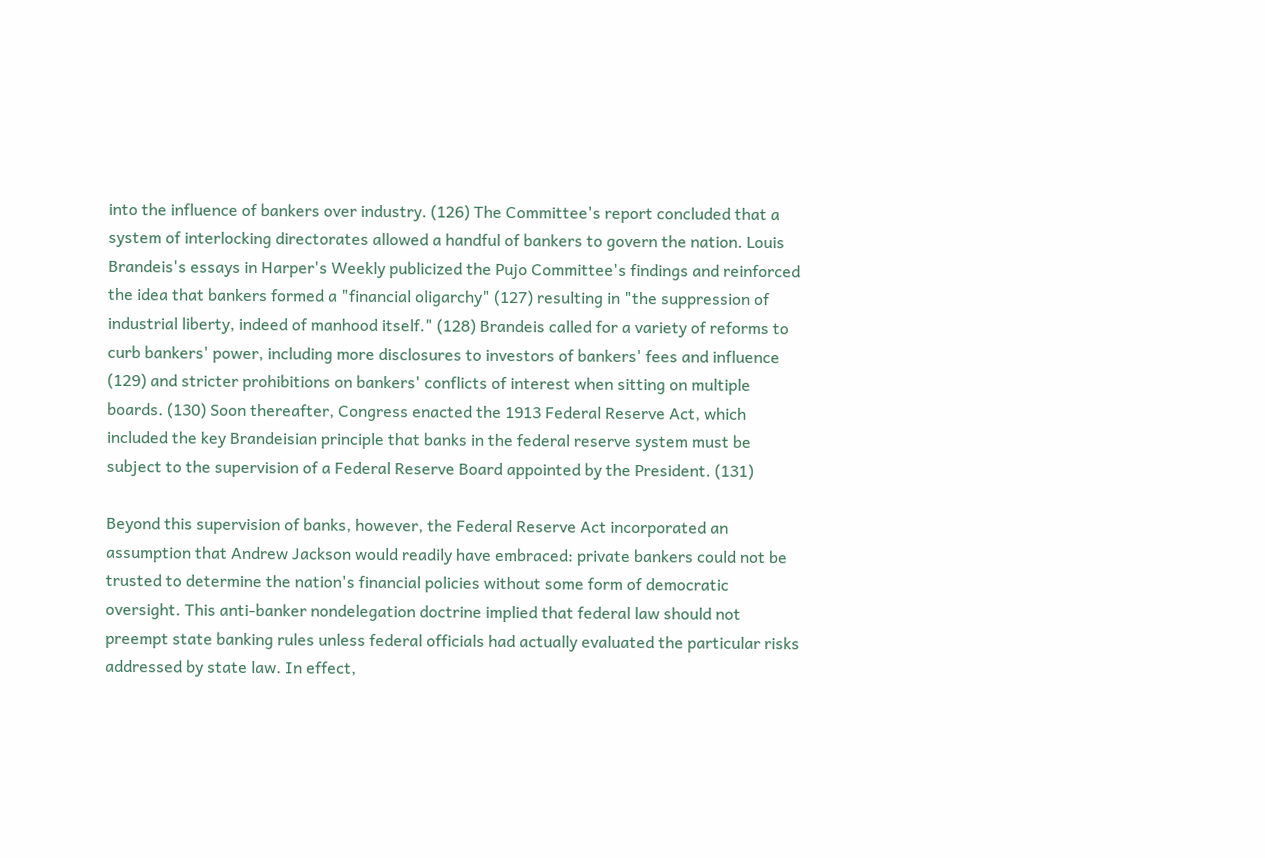into the influence of bankers over industry. (126) The Committee's report concluded that a system of interlocking directorates allowed a handful of bankers to govern the nation. Louis Brandeis's essays in Harper's Weekly publicized the Pujo Committee's findings and reinforced the idea that bankers formed a "financial oligarchy" (127) resulting in "the suppression of industrial liberty, indeed of manhood itself." (128) Brandeis called for a variety of reforms to curb bankers' power, including more disclosures to investors of bankers' fees and influence (129) and stricter prohibitions on bankers' conflicts of interest when sitting on multiple boards. (130) Soon thereafter, Congress enacted the 1913 Federal Reserve Act, which included the key Brandeisian principle that banks in the federal reserve system must be subject to the supervision of a Federal Reserve Board appointed by the President. (131)

Beyond this supervision of banks, however, the Federal Reserve Act incorporated an assumption that Andrew Jackson would readily have embraced: private bankers could not be trusted to determine the nation's financial policies without some form of democratic oversight. This anti-banker nondelegation doctrine implied that federal law should not preempt state banking rules unless federal officials had actually evaluated the particular risks addressed by state law. In effect,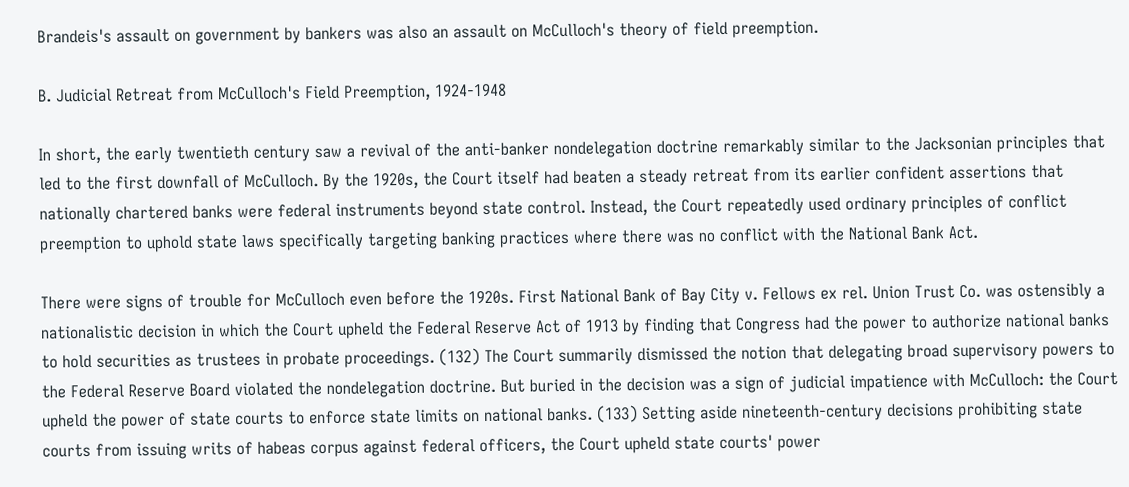Brandeis's assault on government by bankers was also an assault on McCulloch's theory of field preemption.

B. Judicial Retreat from McCulloch's Field Preemption, 1924-1948

In short, the early twentieth century saw a revival of the anti-banker nondelegation doctrine remarkably similar to the Jacksonian principles that led to the first downfall of McCulloch. By the 1920s, the Court itself had beaten a steady retreat from its earlier confident assertions that nationally chartered banks were federal instruments beyond state control. Instead, the Court repeatedly used ordinary principles of conflict preemption to uphold state laws specifically targeting banking practices where there was no conflict with the National Bank Act.

There were signs of trouble for McCulloch even before the 1920s. First National Bank of Bay City v. Fellows ex rel. Union Trust Co. was ostensibly a nationalistic decision in which the Court upheld the Federal Reserve Act of 1913 by finding that Congress had the power to authorize national banks to hold securities as trustees in probate proceedings. (132) The Court summarily dismissed the notion that delegating broad supervisory powers to the Federal Reserve Board violated the nondelegation doctrine. But buried in the decision was a sign of judicial impatience with McCulloch: the Court upheld the power of state courts to enforce state limits on national banks. (133) Setting aside nineteenth-century decisions prohibiting state courts from issuing writs of habeas corpus against federal officers, the Court upheld state courts' power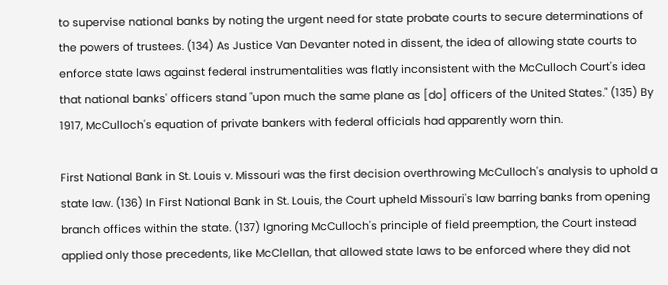to supervise national banks by noting the urgent need for state probate courts to secure determinations of the powers of trustees. (134) As Justice Van Devanter noted in dissent, the idea of allowing state courts to enforce state laws against federal instrumentalities was flatly inconsistent with the McCulloch Court's idea that national banks' officers stand "upon much the same plane as [do] officers of the United States." (135) By 1917, McCulloch's equation of private bankers with federal officials had apparently worn thin.

First National Bank in St. Louis v. Missouri was the first decision overthrowing McCulloch's analysis to uphold a state law. (136) In First National Bank in St. Louis, the Court upheld Missouri's law barring banks from opening branch offices within the state. (137) Ignoring McCulloch's principle of field preemption, the Court instead applied only those precedents, like McClellan, that allowed state laws to be enforced where they did not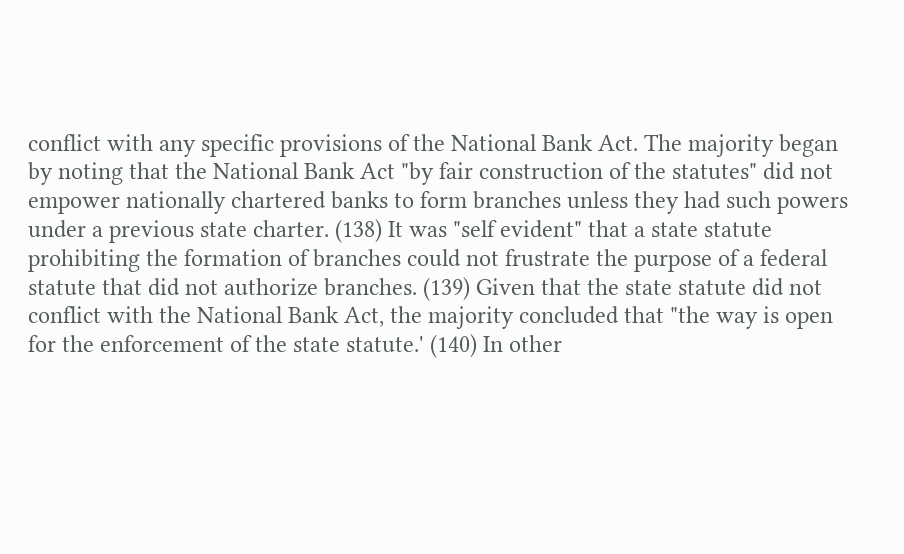conflict with any specific provisions of the National Bank Act. The majority began by noting that the National Bank Act "by fair construction of the statutes" did not empower nationally chartered banks to form branches unless they had such powers under a previous state charter. (138) It was "self evident" that a state statute prohibiting the formation of branches could not frustrate the purpose of a federal statute that did not authorize branches. (139) Given that the state statute did not conflict with the National Bank Act, the majority concluded that "the way is open for the enforcement of the state statute.' (140) In other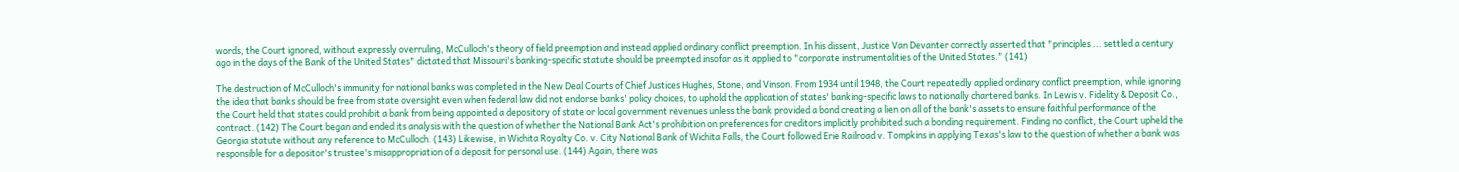words, the Court ignored, without expressly overruling, McCulloch's theory of field preemption and instead applied ordinary conflict preemption. In his dissent, Justice Van Devanter correctly asserted that "principles ... settled a century ago in the days of the Bank of the United States" dictated that Missouri's banking-specific statute should be preempted insofar as it applied to "corporate instrumentalities of the United States." (141)

The destruction of McCulloch's immunity for national banks was completed in the New Deal Courts of Chief Justices Hughes, Stone, and Vinson. From 1934 until 1948, the Court repeatedly applied ordinary conflict preemption, while ignoring the idea that banks should be free from state oversight even when federal law did not endorse banks' policy choices, to uphold the application of states' banking-specific laws to nationally chartered banks. In Lewis v. Fidelity & Deposit Co., the Court held that states could prohibit a bank from being appointed a depository of state or local government revenues unless the bank provided a bond creating a lien on all of the bank's assets to ensure faithful performance of the contract. (142) The Court began and ended its analysis with the question of whether the National Bank Act's prohibition on preferences for creditors implicitly prohibited such a bonding requirement. Finding no conflict, the Court upheld the Georgia statute without any reference to McCulloch. (143) Likewise, in Wichita Royalty Co. v. City National Bank of Wichita Falls, the Court followed Erie Railroad v. Tompkins in applying Texas's law to the question of whether a bank was responsible for a depositor's trustee's misappropriation of a deposit for personal use. (144) Again, there was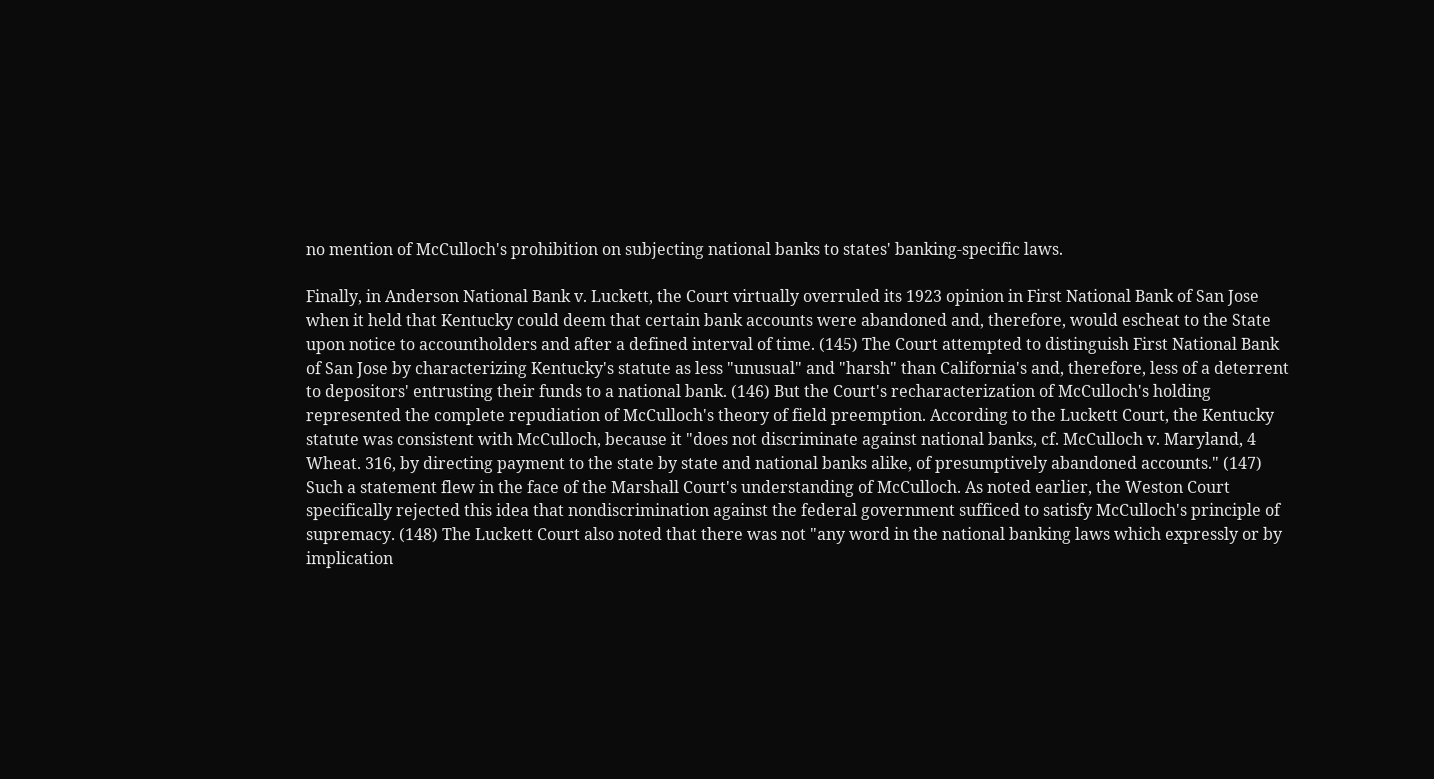no mention of McCulloch's prohibition on subjecting national banks to states' banking-specific laws.

Finally, in Anderson National Bank v. Luckett, the Court virtually overruled its 1923 opinion in First National Bank of San Jose when it held that Kentucky could deem that certain bank accounts were abandoned and, therefore, would escheat to the State upon notice to accountholders and after a defined interval of time. (145) The Court attempted to distinguish First National Bank of San Jose by characterizing Kentucky's statute as less "unusual" and "harsh" than California's and, therefore, less of a deterrent to depositors' entrusting their funds to a national bank. (146) But the Court's recharacterization of McCulloch's holding represented the complete repudiation of McCulloch's theory of field preemption. According to the Luckett Court, the Kentucky statute was consistent with McCulloch, because it "does not discriminate against national banks, cf. McCulloch v. Maryland, 4 Wheat. 316, by directing payment to the state by state and national banks alike, of presumptively abandoned accounts." (147) Such a statement flew in the face of the Marshall Court's understanding of McCulloch. As noted earlier, the Weston Court specifically rejected this idea that nondiscrimination against the federal government sufficed to satisfy McCulloch's principle of supremacy. (148) The Luckett Court also noted that there was not "any word in the national banking laws which expressly or by implication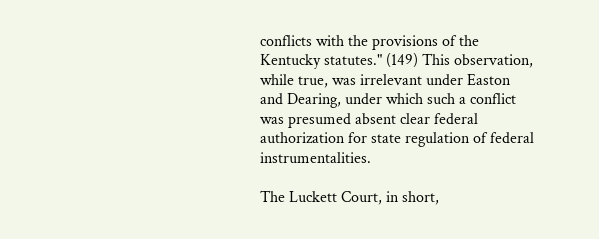conflicts with the provisions of the Kentucky statutes." (149) This observation, while true, was irrelevant under Easton and Dearing, under which such a conflict was presumed absent clear federal authorization for state regulation of federal instrumentalities.

The Luckett Court, in short,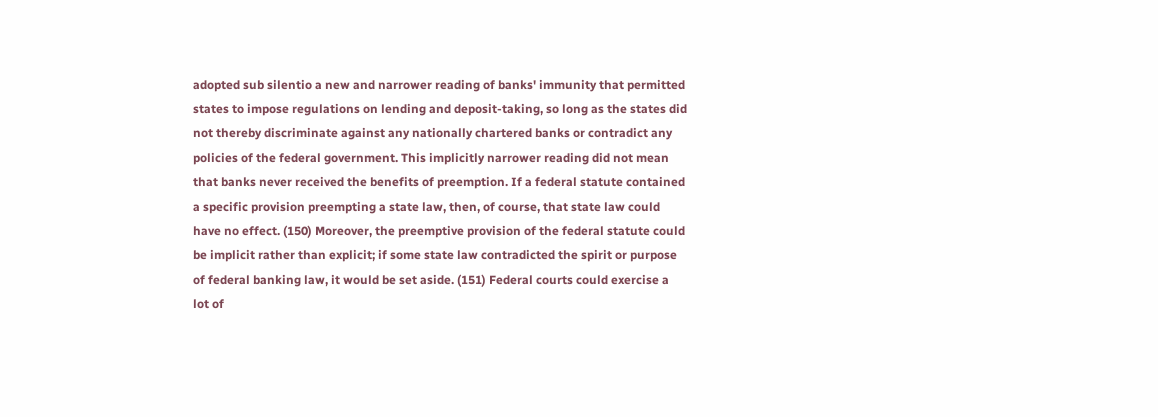adopted sub silentio a new and narrower reading of banks' immunity that permitted states to impose regulations on lending and deposit-taking, so long as the states did not thereby discriminate against any nationally chartered banks or contradict any policies of the federal government. This implicitly narrower reading did not mean that banks never received the benefits of preemption. If a federal statute contained a specific provision preempting a state law, then, of course, that state law could have no effect. (150) Moreover, the preemptive provision of the federal statute could be implicit rather than explicit; if some state law contradicted the spirit or purpose of federal banking law, it would be set aside. (151) Federal courts could exercise a lot of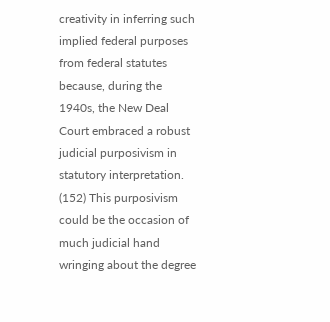creativity in inferring such implied federal purposes from federal statutes because, during the 1940s, the New Deal Court embraced a robust judicial purposivism in statutory interpretation. (152) This purposivism could be the occasion of much judicial hand wringing about the degree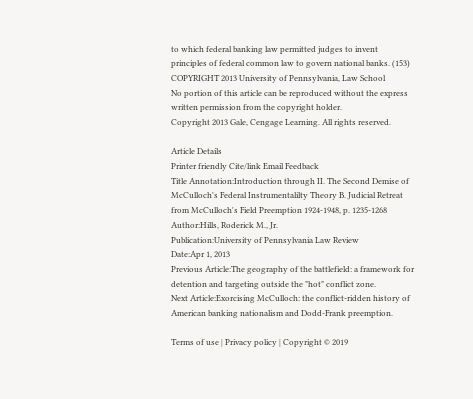to which federal banking law permitted judges to invent principles of federal common law to govern national banks. (153)
COPYRIGHT 2013 University of Pennsylvania, Law School
No portion of this article can be reproduced without the express written permission from the copyright holder.
Copyright 2013 Gale, Cengage Learning. All rights reserved.

Article Details
Printer friendly Cite/link Email Feedback
Title Annotation:Introduction through II. The Second Demise of McCulloch's Federal Instrumentalilty Theory B. Judicial Retreat from McCulloch's Field Preemption 1924-1948, p. 1235-1268
Author:Hills, Roderick M., Jr.
Publication:University of Pennsylvania Law Review
Date:Apr 1, 2013
Previous Article:The geography of the battlefield: a framework for detention and targeting outside the "hot" conflict zone.
Next Article:Exorcising McCulloch: the conflict-ridden history of American banking nationalism and Dodd-Frank preemption.

Terms of use | Privacy policy | Copyright © 2019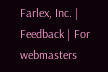Farlex, Inc. | Feedback | For webmasters